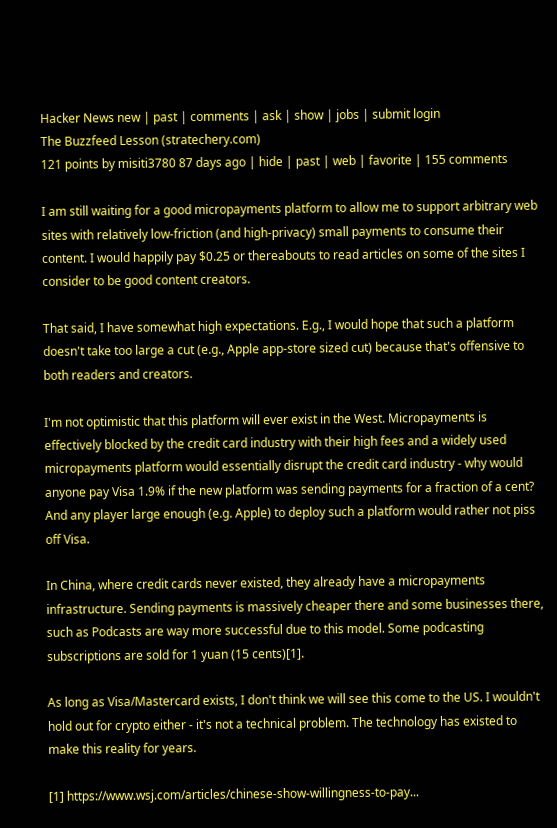Hacker News new | past | comments | ask | show | jobs | submit login
The Buzzfeed Lesson (stratechery.com)
121 points by misiti3780 87 days ago | hide | past | web | favorite | 155 comments

I am still waiting for a good micropayments platform to allow me to support arbitrary web sites with relatively low-friction (and high-privacy) small payments to consume their content. I would happily pay $0.25 or thereabouts to read articles on some of the sites I consider to be good content creators.

That said, I have somewhat high expectations. E.g., I would hope that such a platform doesn't take too large a cut (e.g., Apple app-store sized cut) because that's offensive to both readers and creators.

I'm not optimistic that this platform will ever exist in the West. Micropayments is effectively blocked by the credit card industry with their high fees and a widely used micropayments platform would essentially disrupt the credit card industry - why would anyone pay Visa 1.9% if the new platform was sending payments for a fraction of a cent? And any player large enough (e.g. Apple) to deploy such a platform would rather not piss off Visa.

In China, where credit cards never existed, they already have a micropayments infrastructure. Sending payments is massively cheaper there and some businesses there, such as Podcasts are way more successful due to this model. Some podcasting subscriptions are sold for 1 yuan (15 cents)[1].

As long as Visa/Mastercard exists, I don't think we will see this come to the US. I wouldn't hold out for crypto either - it's not a technical problem. The technology has existed to make this reality for years.

[1] https://www.wsj.com/articles/chinese-show-willingness-to-pay...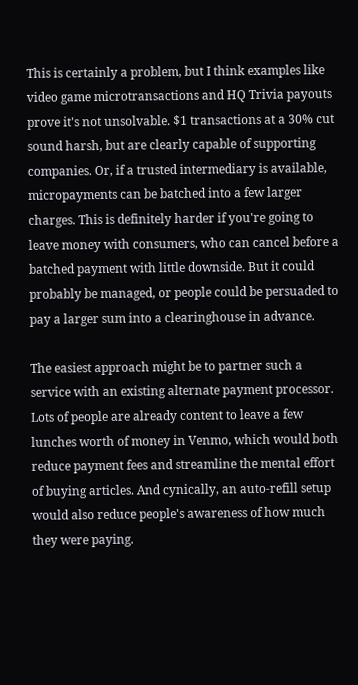This is certainly a problem, but I think examples like video game microtransactions and HQ Trivia payouts prove it's not unsolvable. $1 transactions at a 30% cut sound harsh, but are clearly capable of supporting companies. Or, if a trusted intermediary is available, micropayments can be batched into a few larger charges. This is definitely harder if you're going to leave money with consumers, who can cancel before a batched payment with little downside. But it could probably be managed, or people could be persuaded to pay a larger sum into a clearinghouse in advance.

The easiest approach might be to partner such a service with an existing alternate payment processor. Lots of people are already content to leave a few lunches worth of money in Venmo, which would both reduce payment fees and streamline the mental effort of buying articles. And cynically, an auto-refill setup would also reduce people's awareness of how much they were paying.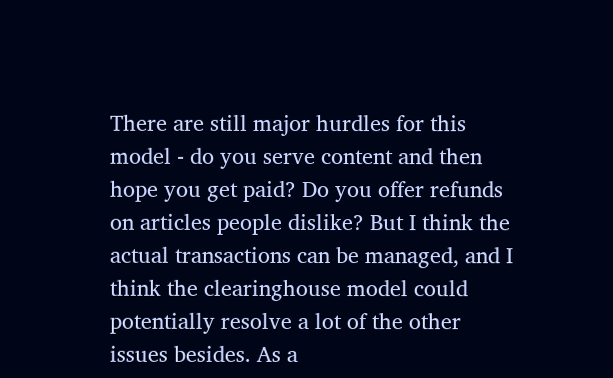There are still major hurdles for this model - do you serve content and then hope you get paid? Do you offer refunds on articles people dislike? But I think the actual transactions can be managed, and I think the clearinghouse model could potentially resolve a lot of the other issues besides. As a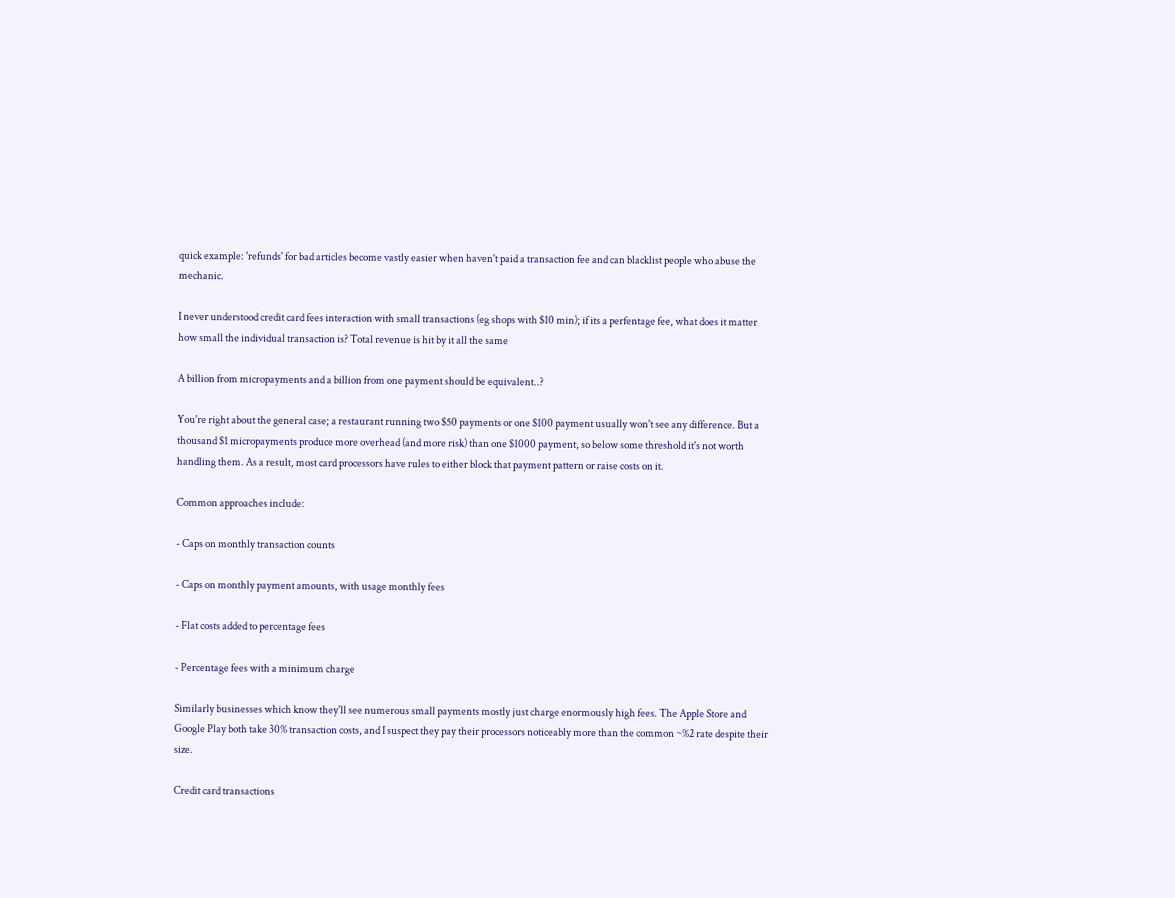quick example: 'refunds' for bad articles become vastly easier when haven't paid a transaction fee and can blacklist people who abuse the mechanic.

I never understood credit card fees interaction with small transactions (eg shops with $10 min); if its a perfentage fee, what does it matter how small the individual transaction is? Total revenue is hit by it all the same

A billion from micropayments and a billion from one payment should be equivalent..?

You're right about the general case; a restaurant running two $50 payments or one $100 payment usually won't see any difference. But a thousand $1 micropayments produce more overhead (and more risk) than one $1000 payment, so below some threshold it's not worth handling them. As a result, most card processors have rules to either block that payment pattern or raise costs on it.

Common approaches include:

- Caps on monthly transaction counts

- Caps on monthly payment amounts, with usage monthly fees

- Flat costs added to percentage fees

- Percentage fees with a minimum charge

Similarly businesses which know they'll see numerous small payments mostly just charge enormously high fees. The Apple Store and Google Play both take 30% transaction costs, and I suspect they pay their processors noticeably more than the common ~%2 rate despite their size.

Credit card transactions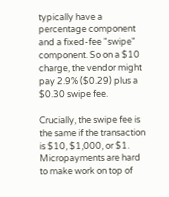typically have a percentage component and a fixed-fee "swipe" component. So on a $10 charge, the vendor might pay 2.9% ($0.29) plus a $0.30 swipe fee.

Crucially, the swipe fee is the same if the transaction is $10, $1,000, or $1. Micropayments are hard to make work on top of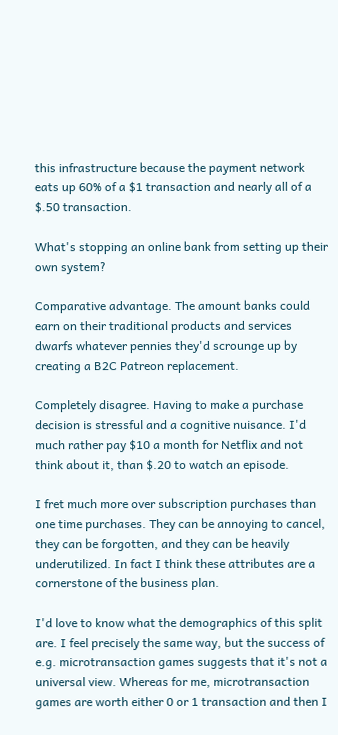this infrastructure because the payment network eats up 60% of a $1 transaction and nearly all of a $.50 transaction.

What's stopping an online bank from setting up their own system?

Comparative advantage. The amount banks could earn on their traditional products and services dwarfs whatever pennies they'd scrounge up by creating a B2C Patreon replacement.

Completely disagree. Having to make a purchase decision is stressful and a cognitive nuisance. I'd much rather pay $10 a month for Netflix and not think about it, than $.20 to watch an episode.

I fret much more over subscription purchases than one time purchases. They can be annoying to cancel, they can be forgotten, and they can be heavily underutilized. In fact I think these attributes are a cornerstone of the business plan.

I'd love to know what the demographics of this split are. I feel precisely the same way, but the success of e.g. microtransaction games suggests that it's not a universal view. Whereas for me, microtransaction games are worth either 0 or 1 transaction and then I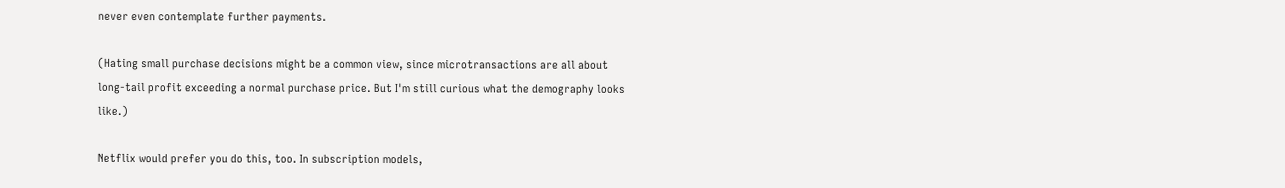never even contemplate further payments.

(Hating small purchase decisions might be a common view, since microtransactions are all about long-tail profit exceeding a normal purchase price. But I'm still curious what the demography looks like.)

Netflix would prefer you do this, too. In subscription models,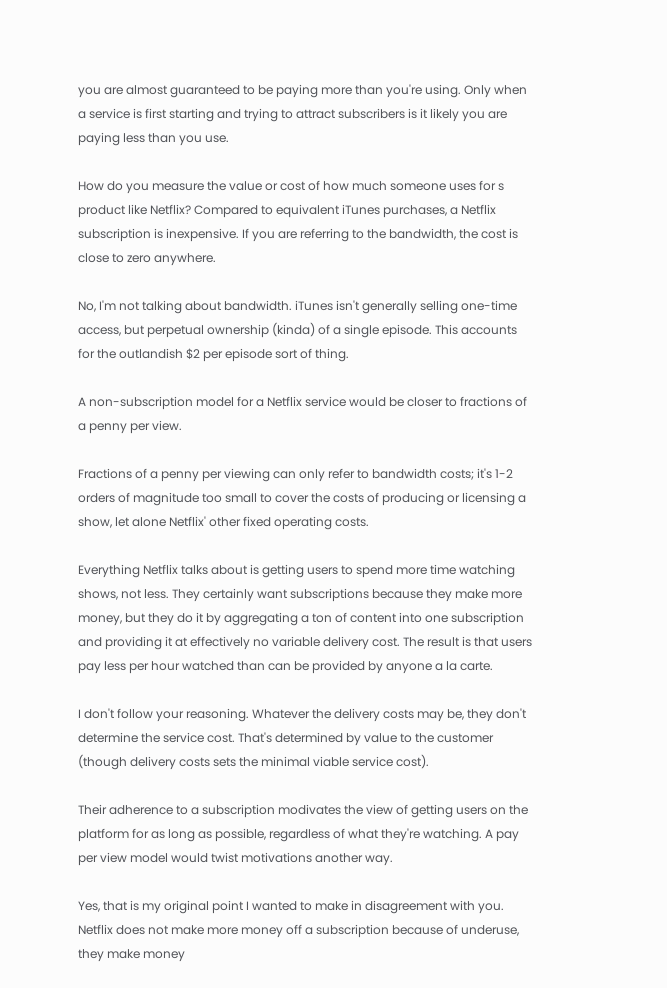you are almost guaranteed to be paying more than you're using. Only when a service is first starting and trying to attract subscribers is it likely you are paying less than you use.

How do you measure the value or cost of how much someone uses for s product like Netflix? Compared to equivalent iTunes purchases, a Netflix subscription is inexpensive. If you are referring to the bandwidth, the cost is close to zero anywhere.

No, I'm not talking about bandwidth. iTunes isn't generally selling one-time access, but perpetual ownership (kinda) of a single episode. This accounts for the outlandish $2 per episode sort of thing.

A non-subscription model for a Netflix service would be closer to fractions of a penny per view.

Fractions of a penny per viewing can only refer to bandwidth costs; it's 1-2 orders of magnitude too small to cover the costs of producing or licensing a show, let alone Netflix' other fixed operating costs.

Everything Netflix talks about is getting users to spend more time watching shows, not less. They certainly want subscriptions because they make more money, but they do it by aggregating a ton of content into one subscription and providing it at effectively no variable delivery cost. The result is that users pay less per hour watched than can be provided by anyone a la carte.

I don't follow your reasoning. Whatever the delivery costs may be, they don't determine the service cost. That's determined by value to the customer (though delivery costs sets the minimal viable service cost).

Their adherence to a subscription modivates the view of getting users on the platform for as long as possible, regardless of what they're watching. A pay per view model would twist motivations another way.

Yes, that is my original point I wanted to make in disagreement with you. Netflix does not make more money off a subscription because of underuse, they make money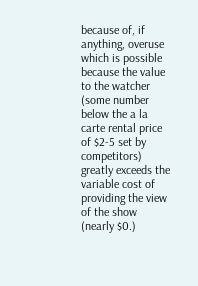because of, if anything, overuse which is possible because the value to the watcher (some number below the a la carte rental price of $2-5 set by competitors) greatly exceeds the variable cost of providing the view of the show (nearly $0.)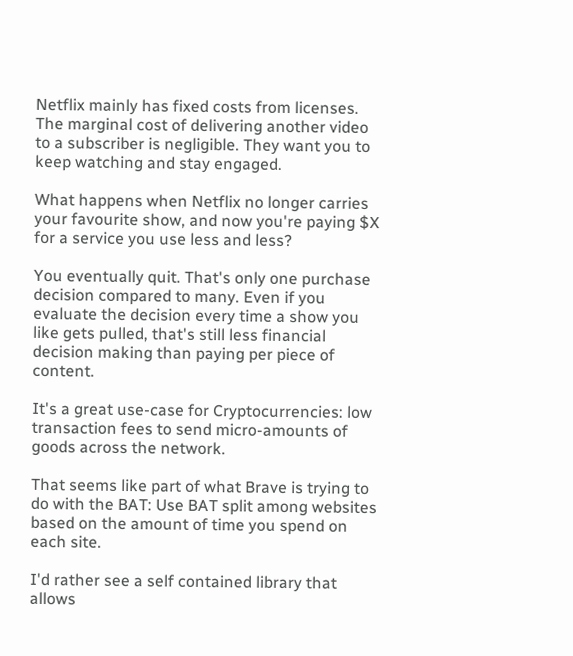Netflix mainly has fixed costs from licenses. The marginal cost of delivering another video to a subscriber is negligible. They want you to keep watching and stay engaged.

What happens when Netflix no longer carries your favourite show, and now you're paying $X for a service you use less and less?

You eventually quit. That's only one purchase decision compared to many. Even if you evaluate the decision every time a show you like gets pulled, that's still less financial decision making than paying per piece of content.

It's a great use-case for Cryptocurrencies: low transaction fees to send micro-amounts of goods across the network.

That seems like part of what Brave is trying to do with the BAT: Use BAT split among websites based on the amount of time you spend on each site.

I'd rather see a self contained library that allows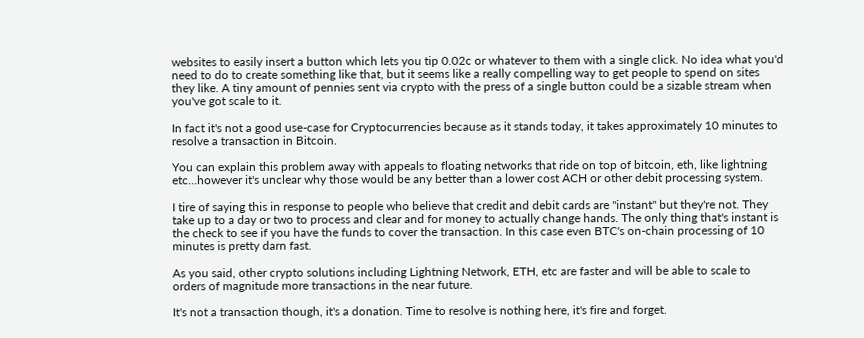websites to easily insert a button which lets you tip 0.02c or whatever to them with a single click. No idea what you'd need to do to create something like that, but it seems like a really compelling way to get people to spend on sites they like. A tiny amount of pennies sent via crypto with the press of a single button could be a sizable stream when you've got scale to it.

In fact it's not a good use-case for Cryptocurrencies because as it stands today, it takes approximately 10 minutes to resolve a transaction in Bitcoin.

You can explain this problem away with appeals to floating networks that ride on top of bitcoin, eth, like lightning etc...however it's unclear why those would be any better than a lower cost ACH or other debit processing system.

I tire of saying this in response to people who believe that credit and debit cards are "instant" but they're not. They take up to a day or two to process and clear and for money to actually change hands. The only thing that's instant is the check to see if you have the funds to cover the transaction. In this case even BTC's on-chain processing of 10 minutes is pretty darn fast.

As you said, other crypto solutions including Lightning Network, ETH, etc are faster and will be able to scale to orders of magnitude more transactions in the near future.

It's not a transaction though, it's a donation. Time to resolve is nothing here, it's fire and forget.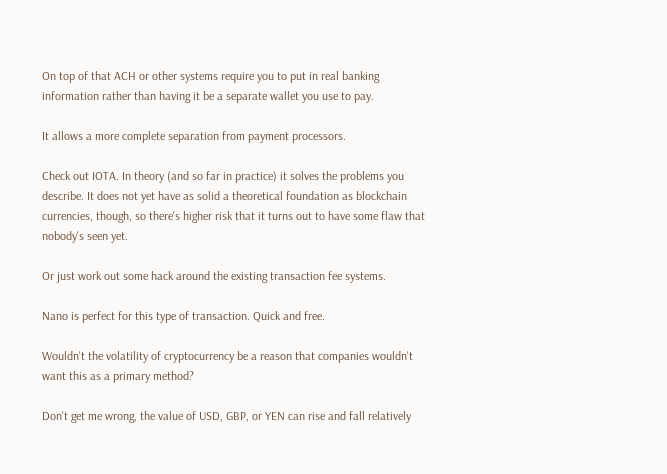On top of that ACH or other systems require you to put in real banking information rather than having it be a separate wallet you use to pay.

It allows a more complete separation from payment processors.

Check out IOTA. In theory (and so far in practice) it solves the problems you describe. It does not yet have as solid a theoretical foundation as blockchain currencies, though, so there's higher risk that it turns out to have some flaw that nobody's seen yet.

Or just work out some hack around the existing transaction fee systems.

Nano is perfect for this type of transaction. Quick and free.

Wouldn't the volatility of cryptocurrency be a reason that companies wouldn't want this as a primary method?

Don't get me wrong, the value of USD, GBP, or YEN can rise and fall relatively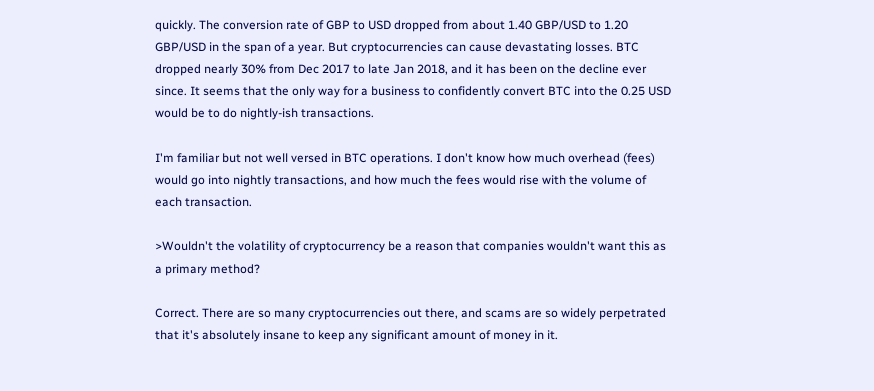quickly. The conversion rate of GBP to USD dropped from about 1.40 GBP/USD to 1.20 GBP/USD in the span of a year. But cryptocurrencies can cause devastating losses. BTC dropped nearly 30% from Dec 2017 to late Jan 2018, and it has been on the decline ever since. It seems that the only way for a business to confidently convert BTC into the 0.25 USD would be to do nightly-ish transactions.

I'm familiar but not well versed in BTC operations. I don't know how much overhead (fees) would go into nightly transactions, and how much the fees would rise with the volume of each transaction.

>Wouldn't the volatility of cryptocurrency be a reason that companies wouldn't want this as a primary method?

Correct. There are so many cryptocurrencies out there, and scams are so widely perpetrated that it's absolutely insane to keep any significant amount of money in it.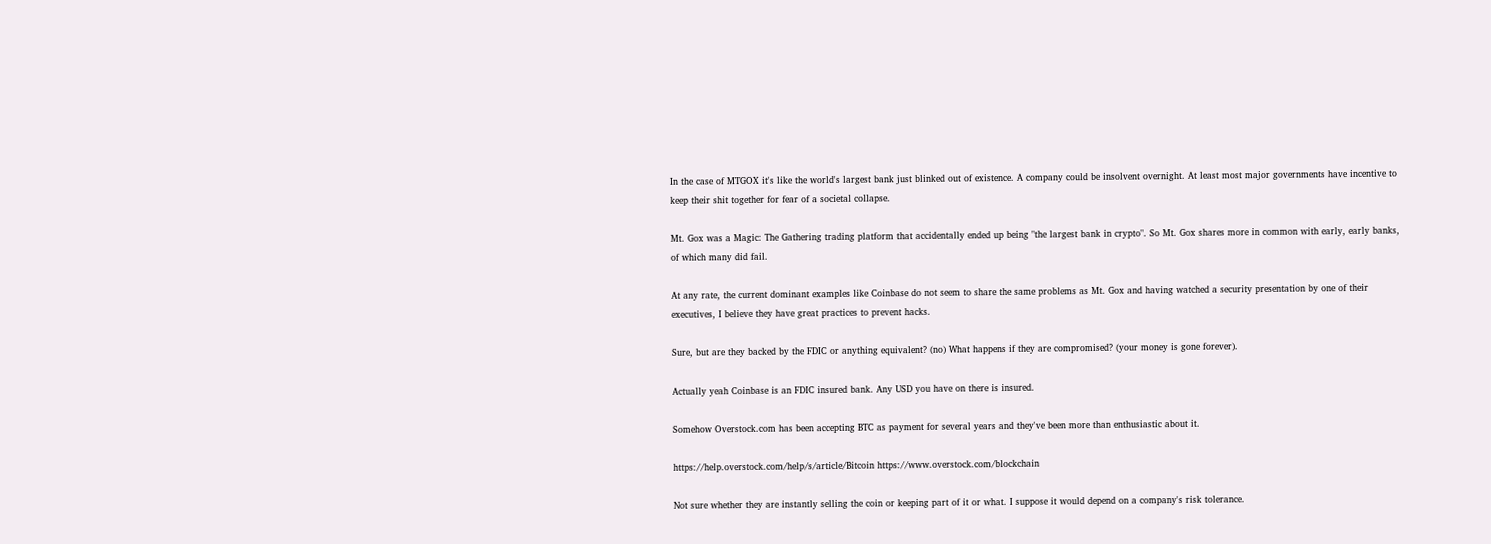In the case of MTGOX it's like the world's largest bank just blinked out of existence. A company could be insolvent overnight. At least most major governments have incentive to keep their shit together for fear of a societal collapse.

Mt. Gox was a Magic: The Gathering trading platform that accidentally ended up being "the largest bank in crypto". So Mt. Gox shares more in common with early, early banks, of which many did fail.

At any rate, the current dominant examples like Coinbase do not seem to share the same problems as Mt. Gox and having watched a security presentation by one of their executives, I believe they have great practices to prevent hacks.

Sure, but are they backed by the FDIC or anything equivalent? (no) What happens if they are compromised? (your money is gone forever).

Actually yeah Coinbase is an FDIC insured bank. Any USD you have on there is insured.

Somehow Overstock.com has been accepting BTC as payment for several years and they've been more than enthusiastic about it.

https://help.overstock.com/help/s/article/Bitcoin https://www.overstock.com/blockchain

Not sure whether they are instantly selling the coin or keeping part of it or what. I suppose it would depend on a company's risk tolerance.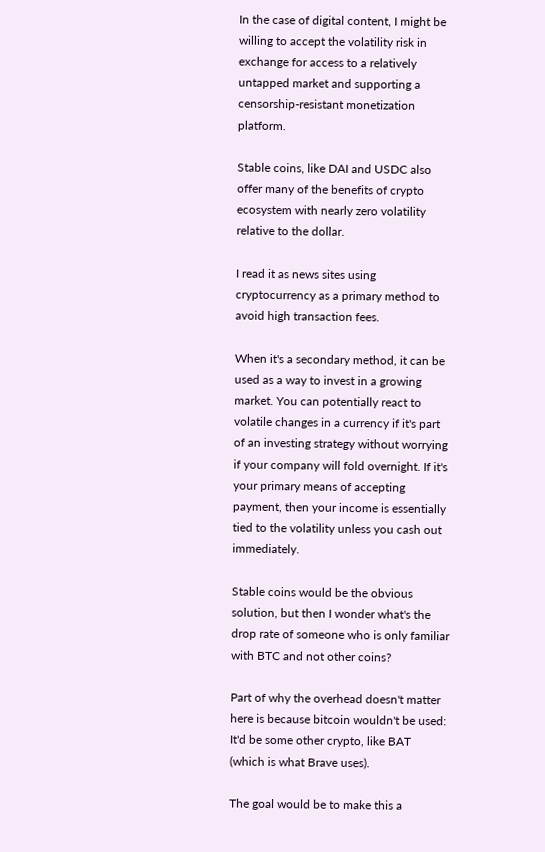In the case of digital content, I might be willing to accept the volatility risk in exchange for access to a relatively untapped market and supporting a censorship-resistant monetization platform.

Stable coins, like DAI and USDC also offer many of the benefits of crypto ecosystem with nearly zero volatility relative to the dollar.

I read it as news sites using cryptocurrency as a primary method to avoid high transaction fees.

When it's a secondary method, it can be used as a way to invest in a growing market. You can potentially react to volatile changes in a currency if it's part of an investing strategy without worrying if your company will fold overnight. If it's your primary means of accepting payment, then your income is essentially tied to the volatility unless you cash out immediately.

Stable coins would be the obvious solution, but then I wonder what's the drop rate of someone who is only familiar with BTC and not other coins?

Part of why the overhead doesn't matter here is because bitcoin wouldn't be used: It'd be some other crypto, like BAT (which is what Brave uses).

The goal would be to make this a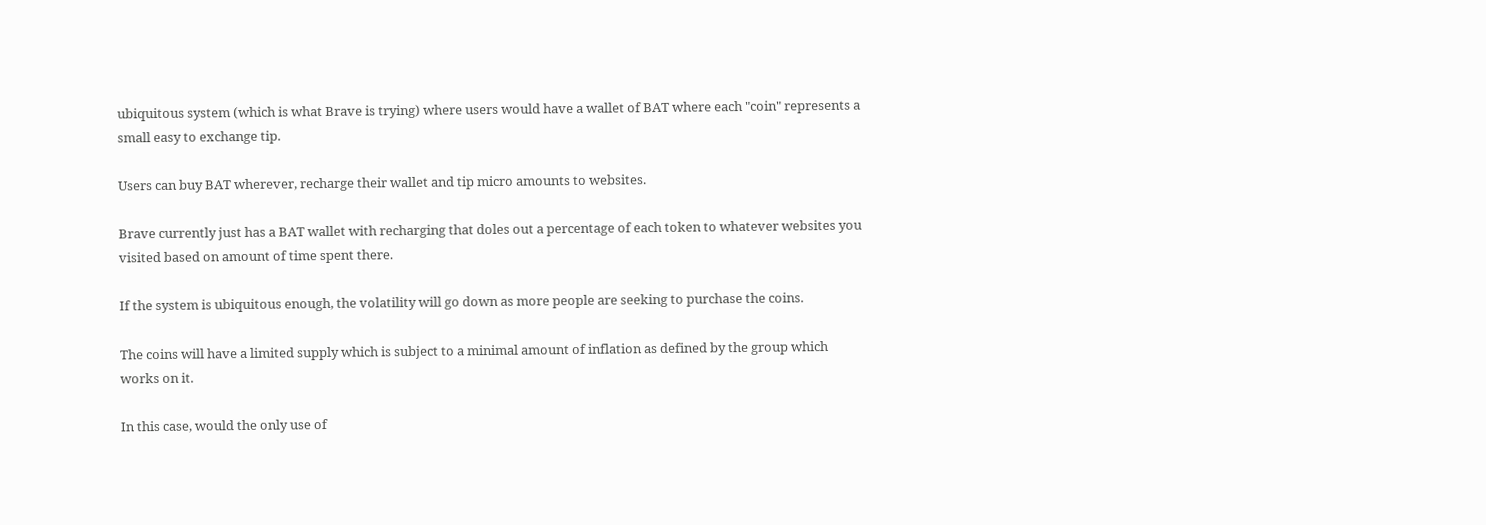ubiquitous system (which is what Brave is trying) where users would have a wallet of BAT where each "coin" represents a small easy to exchange tip.

Users can buy BAT wherever, recharge their wallet and tip micro amounts to websites.

Brave currently just has a BAT wallet with recharging that doles out a percentage of each token to whatever websites you visited based on amount of time spent there.

If the system is ubiquitous enough, the volatility will go down as more people are seeking to purchase the coins.

The coins will have a limited supply which is subject to a minimal amount of inflation as defined by the group which works on it.

In this case, would the only use of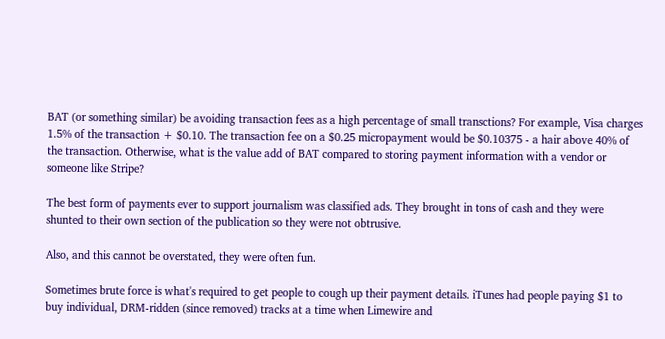BAT (or something similar) be avoiding transaction fees as a high percentage of small transctions? For example, Visa charges 1.5% of the transaction + $0.10. The transaction fee on a $0.25 micropayment would be $0.10375 - a hair above 40% of the transaction. Otherwise, what is the value add of BAT compared to storing payment information with a vendor or someone like Stripe?

The best form of payments ever to support journalism was classified ads. They brought in tons of cash and they were shunted to their own section of the publication so they were not obtrusive.

Also, and this cannot be overstated, they were often fun.

Sometimes brute force is what's required to get people to cough up their payment details. iTunes had people paying $1 to buy individual, DRM-ridden (since removed) tracks at a time when Limewire and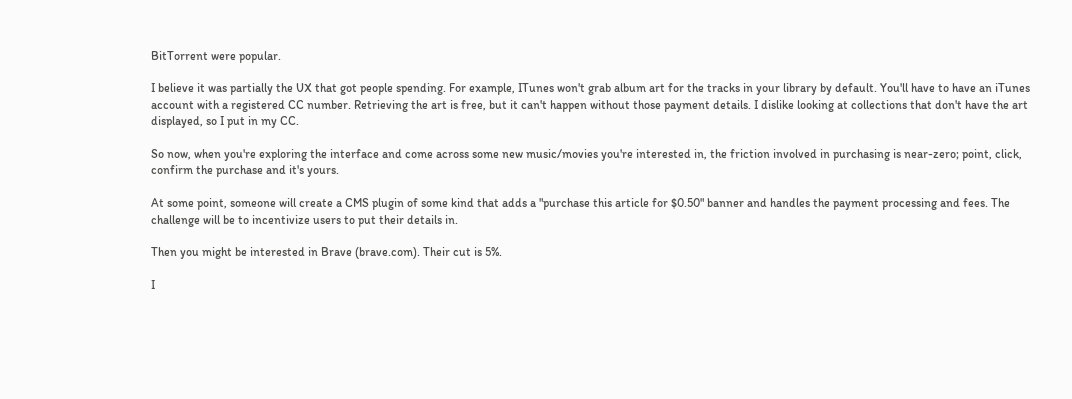BitTorrent were popular.

I believe it was partially the UX that got people spending. For example, ITunes won't grab album art for the tracks in your library by default. You'll have to have an iTunes account with a registered CC number. Retrieving the art is free, but it can't happen without those payment details. I dislike looking at collections that don't have the art displayed, so I put in my CC.

So now, when you're exploring the interface and come across some new music/movies you're interested in, the friction involved in purchasing is near-zero; point, click, confirm the purchase and it's yours.

At some point, someone will create a CMS plugin of some kind that adds a "purchase this article for $0.50" banner and handles the payment processing and fees. The challenge will be to incentivize users to put their details in.

Then you might be interested in Brave (brave.com). Their cut is 5%.

I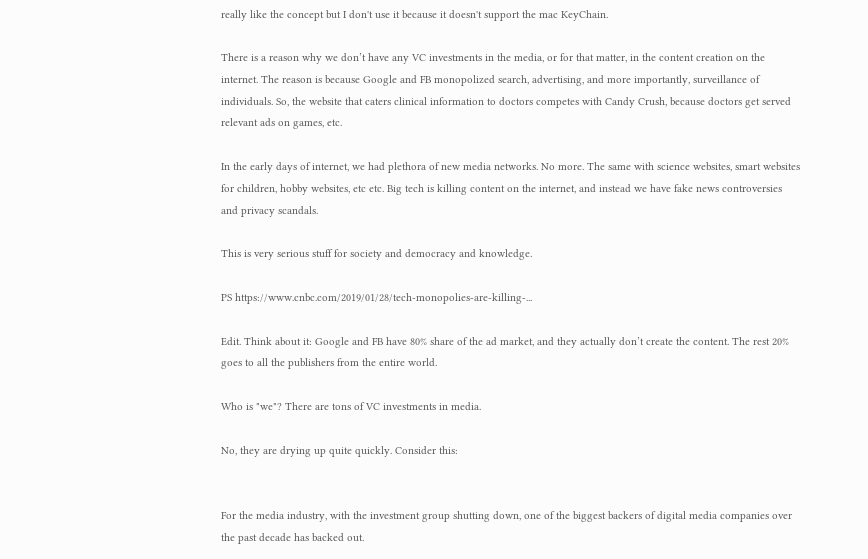really like the concept but I don't use it because it doesn't support the mac KeyChain.

There is a reason why we don’t have any VC investments in the media, or for that matter, in the content creation on the internet. The reason is because Google and FB monopolized search, advertising, and more importantly, surveillance of individuals. So, the website that caters clinical information to doctors competes with Candy Crush, because doctors get served relevant ads on games, etc.

In the early days of internet, we had plethora of new media networks. No more. The same with science websites, smart websites for children, hobby websites, etc etc. Big tech is killing content on the internet, and instead we have fake news controversies and privacy scandals.

This is very serious stuff for society and democracy and knowledge.

PS https://www.cnbc.com/2019/01/28/tech-monopolies-are-killing-...

Edit. Think about it: Google and FB have 80% share of the ad market, and they actually don’t create the content. The rest 20% goes to all the publishers from the entire world.

Who is "we"? There are tons of VC investments in media.

No, they are drying up quite quickly. Consider this:


For the media industry, with the investment group shutting down, one of the biggest backers of digital media companies over the past decade has backed out.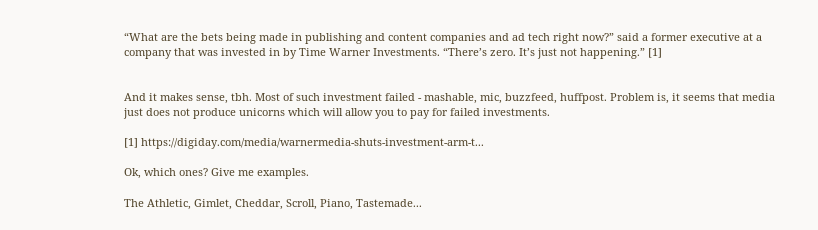“What are the bets being made in publishing and content companies and ad tech right now?” said a former executive at a company that was invested in by Time Warner Investments. “There’s zero. It’s just not happening.” [1]


And it makes sense, tbh. Most of such investment failed - mashable, mic, buzzfeed, huffpost. Problem is, it seems that media just does not produce unicorns which will allow you to pay for failed investments.

[1] https://digiday.com/media/warnermedia-shuts-investment-arm-t...

Ok, which ones? Give me examples.

The Athletic, Gimlet, Cheddar, Scroll, Piano, Tastemade...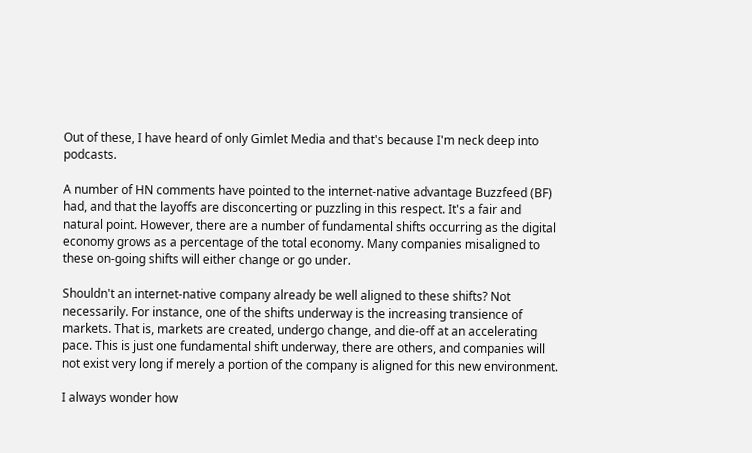Out of these, I have heard of only Gimlet Media and that's because I'm neck deep into podcasts.

A number of HN comments have pointed to the internet-native advantage Buzzfeed (BF) had, and that the layoffs are disconcerting or puzzling in this respect. It's a fair and natural point. However, there are a number of fundamental shifts occurring as the digital economy grows as a percentage of the total economy. Many companies misaligned to these on-going shifts will either change or go under.

Shouldn't an internet-native company already be well aligned to these shifts? Not necessarily. For instance, one of the shifts underway is the increasing transience of markets. That is, markets are created, undergo change, and die-off at an accelerating pace. This is just one fundamental shift underway, there are others, and companies will not exist very long if merely a portion of the company is aligned for this new environment.

I always wonder how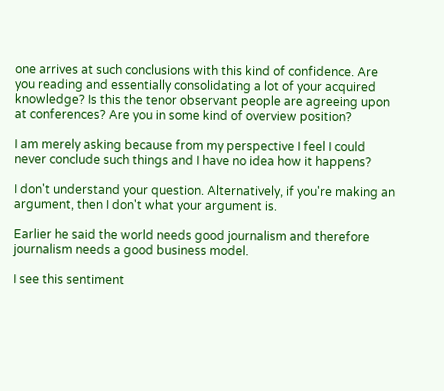one arrives at such conclusions with this kind of confidence. Are you reading and essentially consolidating a lot of your acquired knowledge? Is this the tenor observant people are agreeing upon at conferences? Are you in some kind of overview position?

I am merely asking because from my perspective I feel I could never conclude such things and I have no idea how it happens?

I don't understand your question. Alternatively, if you're making an argument, then I don't what your argument is.

Earlier he said the world needs good journalism and therefore journalism needs a good business model.

I see this sentiment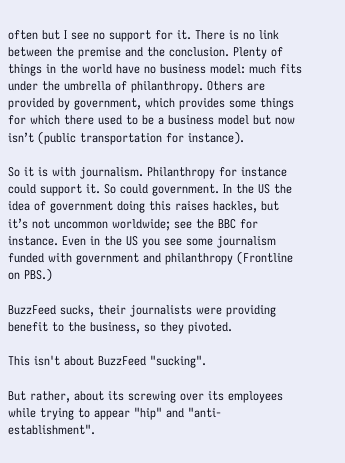often but I see no support for it. There is no link between the premise and the conclusion. Plenty of things in the world have no business model: much fits under the umbrella of philanthropy. Others are provided by government, which provides some things for which there used to be a business model but now isn’t (public transportation for instance).

So it is with journalism. Philanthropy for instance could support it. So could government. In the US the idea of government doing this raises hackles, but it’s not uncommon worldwide; see the BBC for instance. Even in the US you see some journalism funded with government and philanthropy (Frontline on PBS.)

BuzzFeed sucks, their journalists were providing benefit to the business, so they pivoted.

This isn't about BuzzFeed "sucking".

But rather, about its screwing over its employees while trying to appear "hip" and "anti-establishment".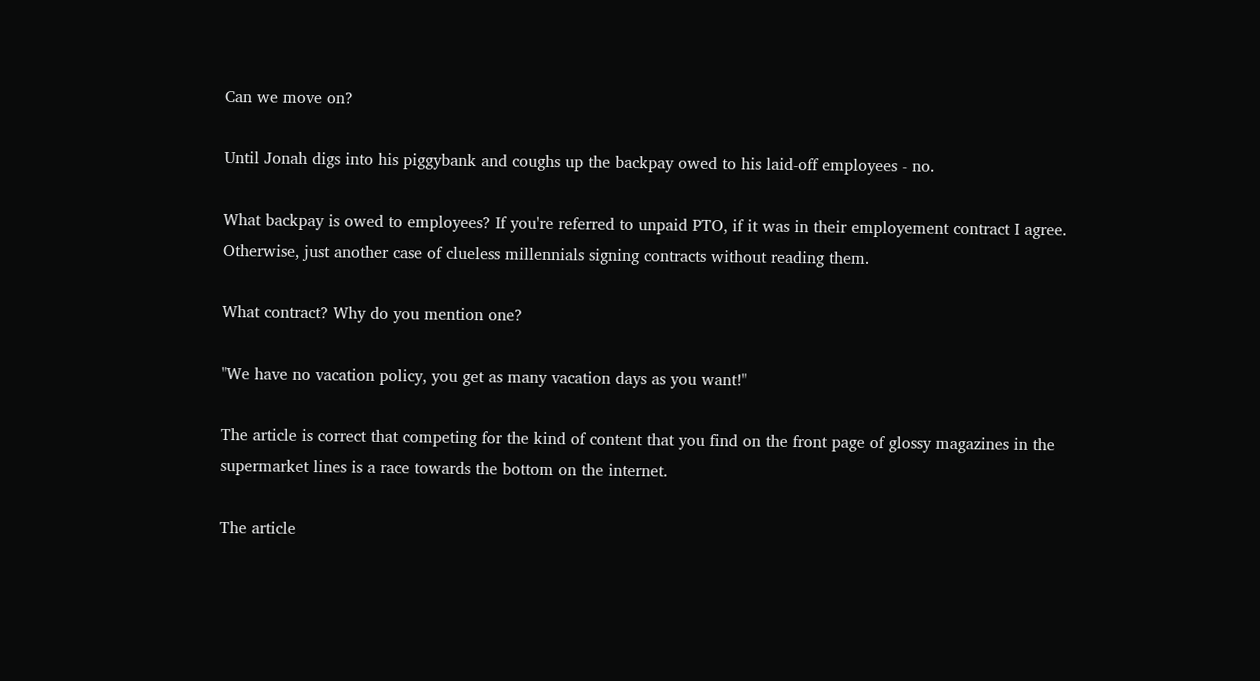Can we move on?

Until Jonah digs into his piggybank and coughs up the backpay owed to his laid-off employees - no.

What backpay is owed to employees? If you're referred to unpaid PTO, if it was in their employement contract I agree. Otherwise, just another case of clueless millennials signing contracts without reading them.

What contract? Why do you mention one?

"We have no vacation policy, you get as many vacation days as you want!"

The article is correct that competing for the kind of content that you find on the front page of glossy magazines in the supermarket lines is a race towards the bottom on the internet.

The article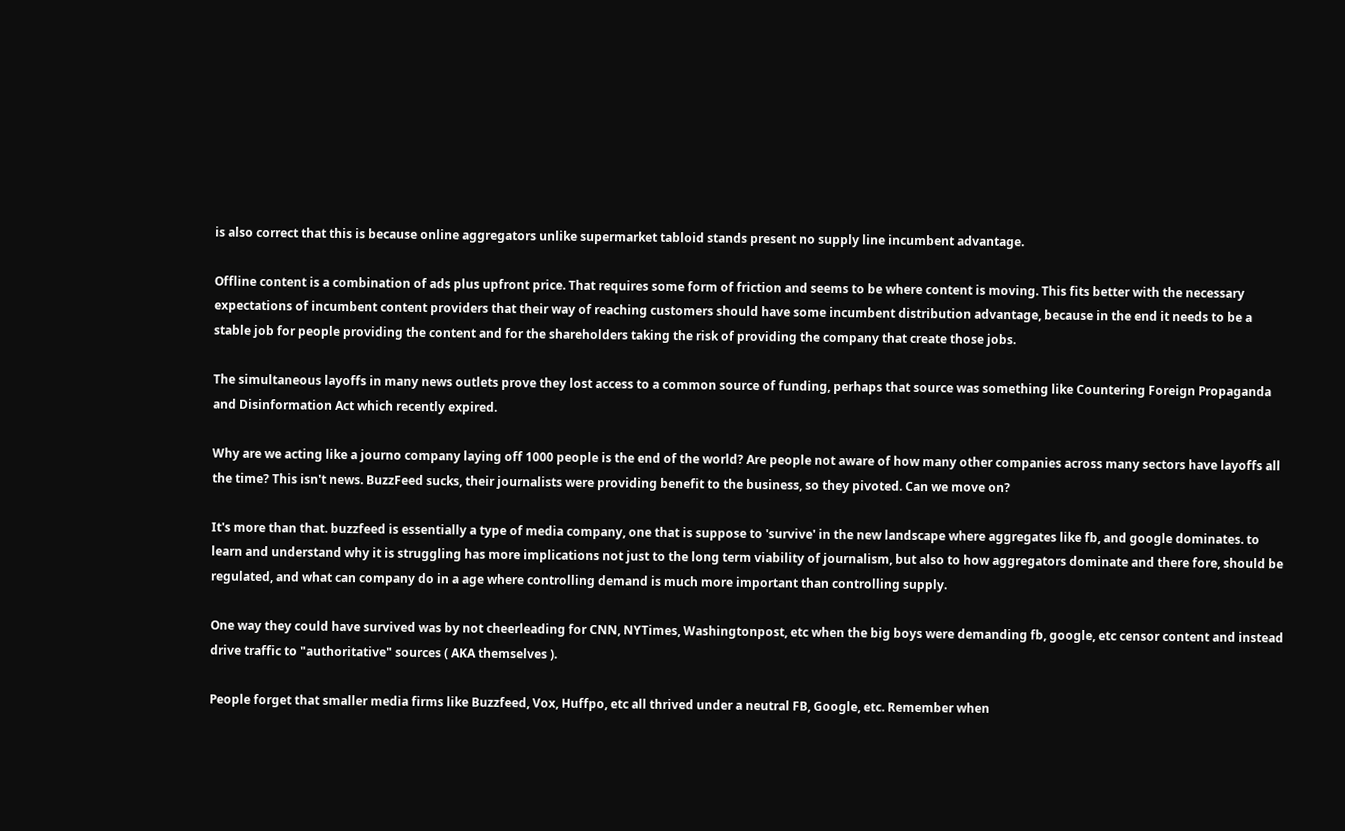is also correct that this is because online aggregators unlike supermarket tabloid stands present no supply line incumbent advantage.

Offline content is a combination of ads plus upfront price. That requires some form of friction and seems to be where content is moving. This fits better with the necessary expectations of incumbent content providers that their way of reaching customers should have some incumbent distribution advantage, because in the end it needs to be a stable job for people providing the content and for the shareholders taking the risk of providing the company that create those jobs.

The simultaneous layoffs in many news outlets prove they lost access to a common source of funding, perhaps that source was something like Countering Foreign Propaganda and Disinformation Act which recently expired.

Why are we acting like a journo company laying off 1000 people is the end of the world? Are people not aware of how many other companies across many sectors have layoffs all the time? This isn't news. BuzzFeed sucks, their journalists were providing benefit to the business, so they pivoted. Can we move on?

It's more than that. buzzfeed is essentially a type of media company, one that is suppose to 'survive' in the new landscape where aggregates like fb, and google dominates. to learn and understand why it is struggling has more implications not just to the long term viability of journalism, but also to how aggregators dominate and there fore, should be regulated, and what can company do in a age where controlling demand is much more important than controlling supply.

One way they could have survived was by not cheerleading for CNN, NYTimes, Washingtonpost, etc when the big boys were demanding fb, google, etc censor content and instead drive traffic to "authoritative" sources ( AKA themselves ).

People forget that smaller media firms like Buzzfeed, Vox, Huffpo, etc all thrived under a neutral FB, Google, etc. Remember when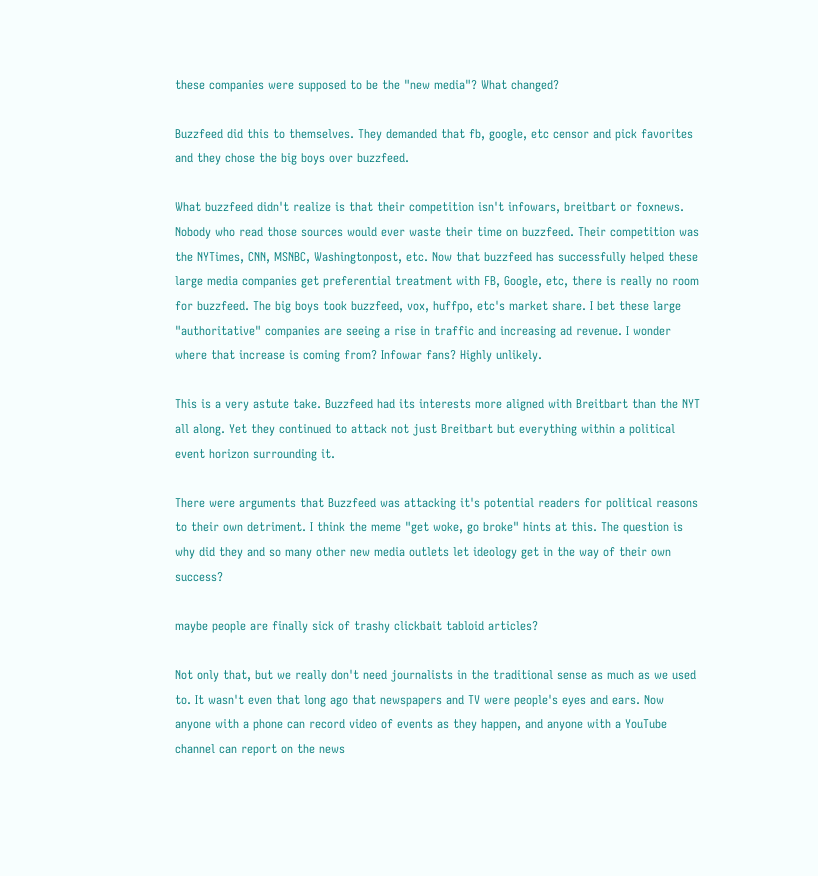these companies were supposed to be the "new media"? What changed?

Buzzfeed did this to themselves. They demanded that fb, google, etc censor and pick favorites and they chose the big boys over buzzfeed.

What buzzfeed didn't realize is that their competition isn't infowars, breitbart or foxnews. Nobody who read those sources would ever waste their time on buzzfeed. Their competition was the NYTimes, CNN, MSNBC, Washingtonpost, etc. Now that buzzfeed has successfully helped these large media companies get preferential treatment with FB, Google, etc, there is really no room for buzzfeed. The big boys took buzzfeed, vox, huffpo, etc's market share. I bet these large "authoritative" companies are seeing a rise in traffic and increasing ad revenue. I wonder where that increase is coming from? Infowar fans? Highly unlikely.

This is a very astute take. Buzzfeed had its interests more aligned with Breitbart than the NYT all along. Yet they continued to attack not just Breitbart but everything within a political event horizon surrounding it.

There were arguments that Buzzfeed was attacking it's potential readers for political reasons to their own detriment. I think the meme "get woke, go broke" hints at this. The question is why did they and so many other new media outlets let ideology get in the way of their own success?

maybe people are finally sick of trashy clickbait tabloid articles?

Not only that, but we really don't need journalists in the traditional sense as much as we used to. It wasn't even that long ago that newspapers and TV were people's eyes and ears. Now anyone with a phone can record video of events as they happen, and anyone with a YouTube channel can report on the news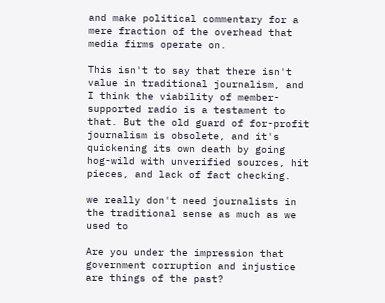and make political commentary for a mere fraction of the overhead that media firms operate on.

This isn't to say that there isn't value in traditional journalism, and I think the viability of member-supported radio is a testament to that. But the old guard of for-profit journalism is obsolete, and it's quickening its own death by going hog-wild with unverified sources, hit pieces, and lack of fact checking.

we really don't need journalists in the traditional sense as much as we used to

Are you under the impression that government corruption and injustice are things of the past?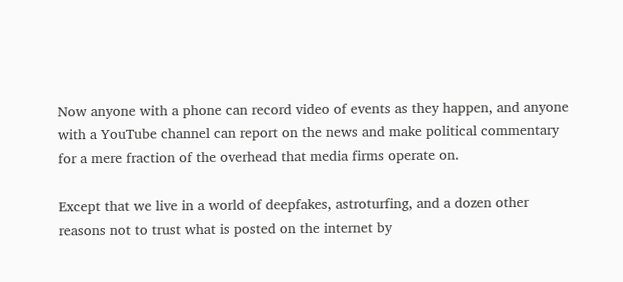Now anyone with a phone can record video of events as they happen, and anyone with a YouTube channel can report on the news and make political commentary for a mere fraction of the overhead that media firms operate on.

Except that we live in a world of deepfakes, astroturfing, and a dozen other reasons not to trust what is posted on the internet by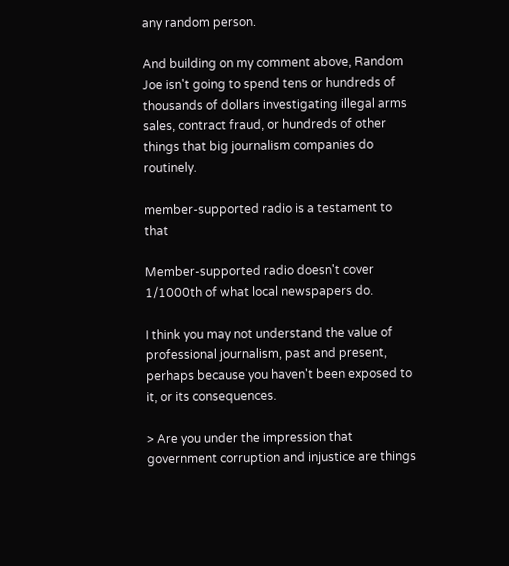any random person.

And building on my comment above, Random Joe isn't going to spend tens or hundreds of thousands of dollars investigating illegal arms sales, contract fraud, or hundreds of other things that big journalism companies do routinely.

member-supported radio is a testament to that

Member-supported radio doesn't cover 1/1000th of what local newspapers do.

I think you may not understand the value of professional journalism, past and present, perhaps because you haven't been exposed to it, or its consequences.

> Are you under the impression that government corruption and injustice are things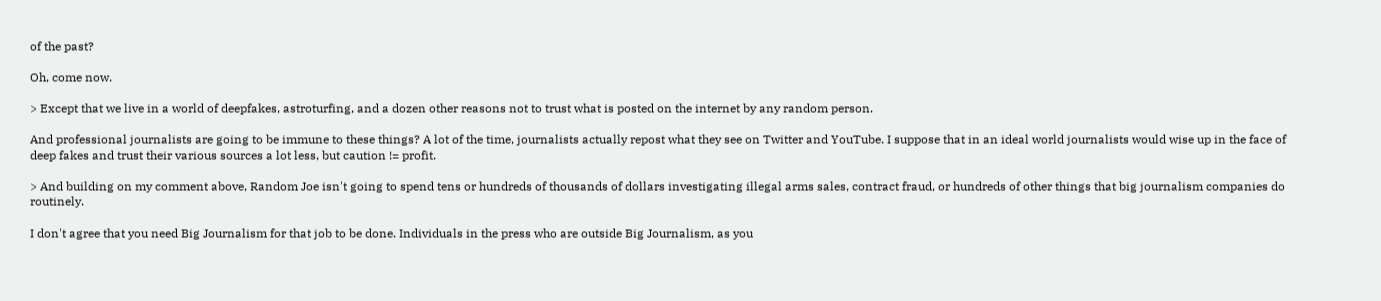of the past?

Oh, come now.

> Except that we live in a world of deepfakes, astroturfing, and a dozen other reasons not to trust what is posted on the internet by any random person.

And professional journalists are going to be immune to these things? A lot of the time, journalists actually repost what they see on Twitter and YouTube. I suppose that in an ideal world journalists would wise up in the face of deep fakes and trust their various sources a lot less, but caution != profit.

> And building on my comment above, Random Joe isn't going to spend tens or hundreds of thousands of dollars investigating illegal arms sales, contract fraud, or hundreds of other things that big journalism companies do routinely.

I don't agree that you need Big Journalism for that job to be done. Individuals in the press who are outside Big Journalism, as you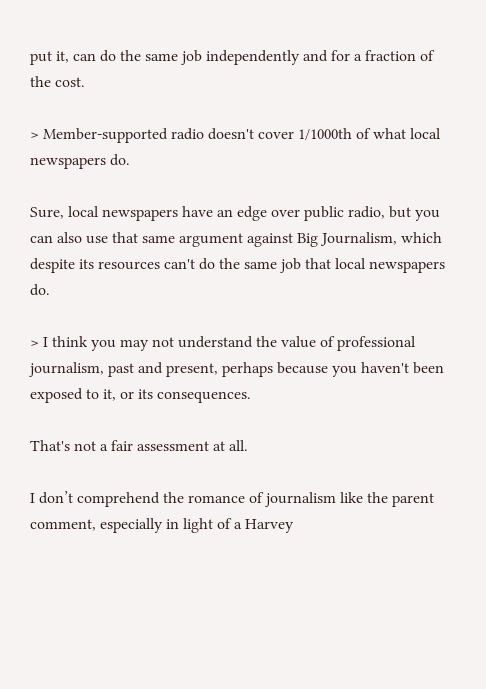put it, can do the same job independently and for a fraction of the cost.

> Member-supported radio doesn't cover 1/1000th of what local newspapers do.

Sure, local newspapers have an edge over public radio, but you can also use that same argument against Big Journalism, which despite its resources can't do the same job that local newspapers do.

> I think you may not understand the value of professional journalism, past and present, perhaps because you haven't been exposed to it, or its consequences.

That's not a fair assessment at all.

I don’t comprehend the romance of journalism like the parent comment, especially in light of a Harvey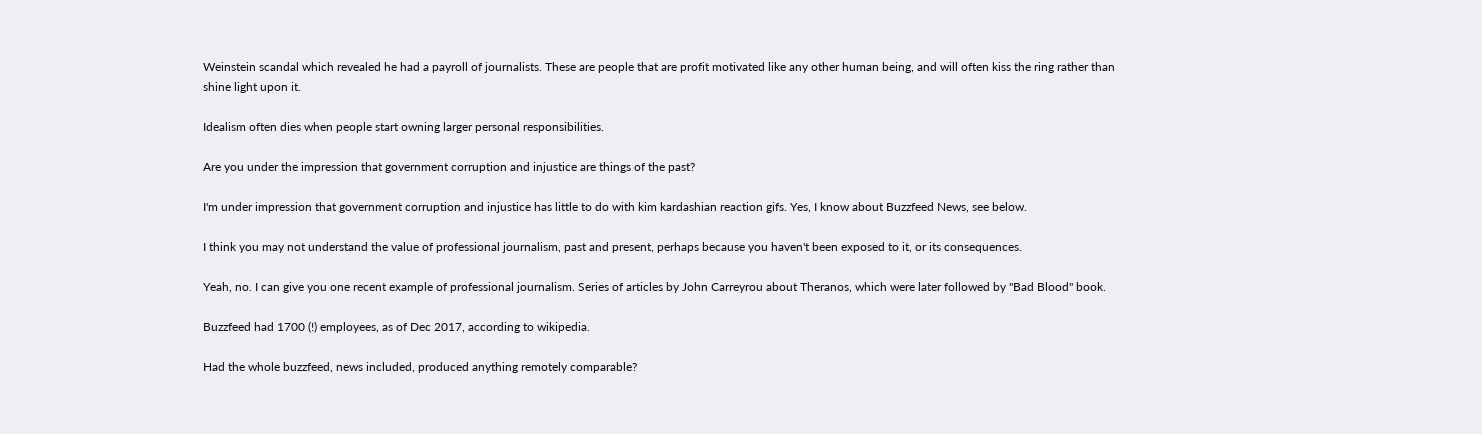Weinstein scandal which revealed he had a payroll of journalists. These are people that are profit motivated like any other human being, and will often kiss the ring rather than shine light upon it.

Idealism often dies when people start owning larger personal responsibilities.

Are you under the impression that government corruption and injustice are things of the past?

I'm under impression that government corruption and injustice has little to do with kim kardashian reaction gifs. Yes, I know about Buzzfeed News, see below.

I think you may not understand the value of professional journalism, past and present, perhaps because you haven't been exposed to it, or its consequences.

Yeah, no. I can give you one recent example of professional journalism. Series of articles by John Carreyrou about Theranos, which were later followed by "Bad Blood" book.

Buzzfeed had 1700 (!) employees, as of Dec 2017, according to wikipedia.

Had the whole buzzfeed, news included, produced anything remotely comparable?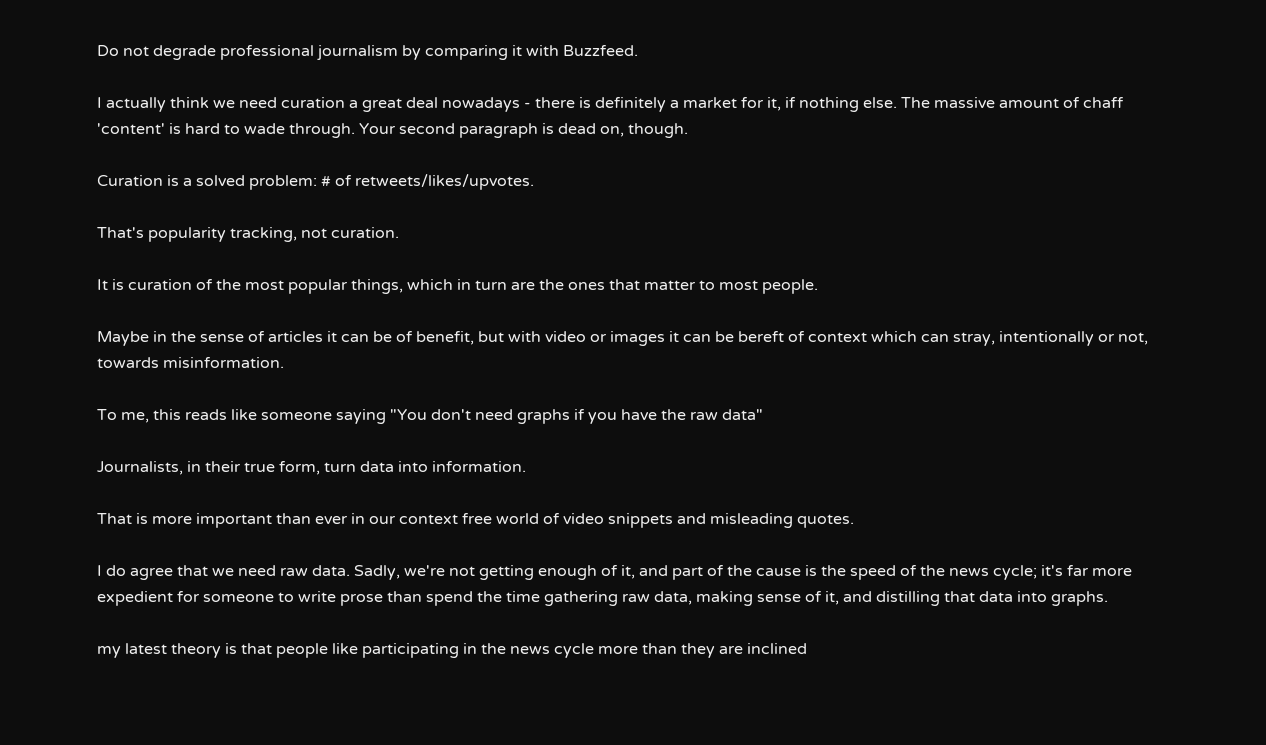Do not degrade professional journalism by comparing it with Buzzfeed.

I actually think we need curation a great deal nowadays - there is definitely a market for it, if nothing else. The massive amount of chaff 'content' is hard to wade through. Your second paragraph is dead on, though.

Curation is a solved problem: # of retweets/likes/upvotes.

That's popularity tracking, not curation.

It is curation of the most popular things, which in turn are the ones that matter to most people.

Maybe in the sense of articles it can be of benefit, but with video or images it can be bereft of context which can stray, intentionally or not, towards misinformation.

To me, this reads like someone saying "You don't need graphs if you have the raw data"

Journalists, in their true form, turn data into information.

That is more important than ever in our context free world of video snippets and misleading quotes.

I do agree that we need raw data. Sadly, we're not getting enough of it, and part of the cause is the speed of the news cycle; it's far more expedient for someone to write prose than spend the time gathering raw data, making sense of it, and distilling that data into graphs.

my latest theory is that people like participating in the news cycle more than they are inclined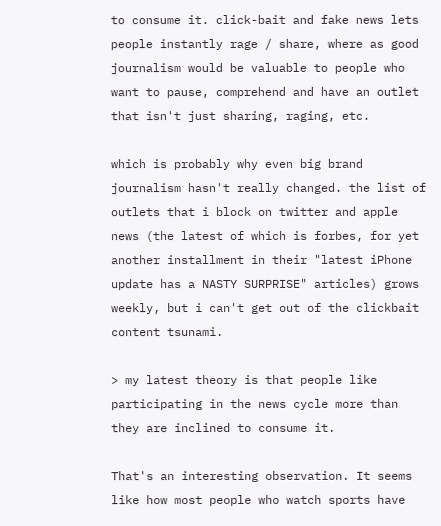to consume it. click-bait and fake news lets people instantly rage / share, where as good journalism would be valuable to people who want to pause, comprehend and have an outlet that isn't just sharing, raging, etc.

which is probably why even big brand journalism hasn't really changed. the list of outlets that i block on twitter and apple news (the latest of which is forbes, for yet another installment in their "latest iPhone update has a NASTY SURPRISE" articles) grows weekly, but i can't get out of the clickbait content tsunami.

> my latest theory is that people like participating in the news cycle more than they are inclined to consume it.

That's an interesting observation. It seems like how most people who watch sports have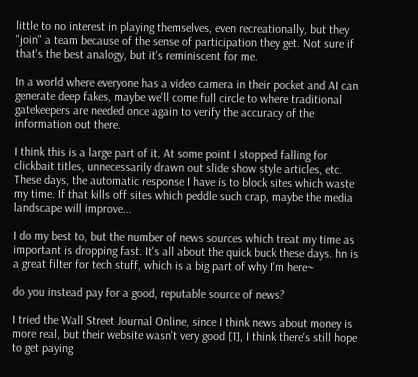little to no interest in playing themselves, even recreationally, but they "join" a team because of the sense of participation they get. Not sure if that's the best analogy, but it's reminiscent for me.

In a world where everyone has a video camera in their pocket and AI can generate deep fakes, maybe we'll come full circle to where traditional gatekeepers are needed once again to verify the accuracy of the information out there.

I think this is a large part of it. At some point I stopped falling for clickbait titles, unnecessarily drawn out slide show style articles, etc. These days, the automatic response I have is to block sites which waste my time. If that kills off sites which peddle such crap, maybe the media landscape will improve...

I do my best to, but the number of news sources which treat my time as important is dropping fast. It's all about the quick buck these days. hn is a great filter for tech stuff, which is a big part of why I'm here~

do you instead pay for a good, reputable source of news?

I tried the Wall Street Journal Online, since I think news about money is more real, but their website wasn't very good [1], I think there's still hope to get paying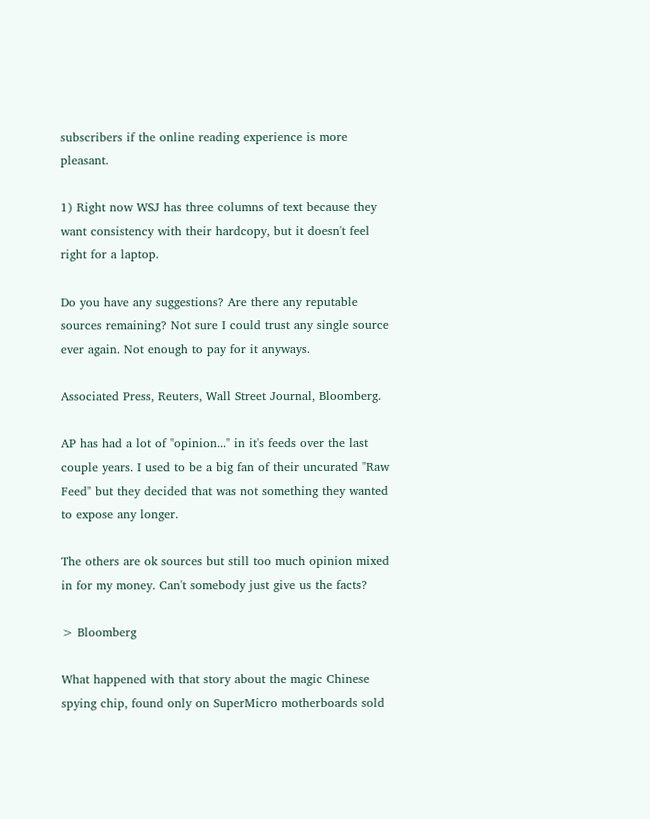subscribers if the online reading experience is more pleasant.

1) Right now WSJ has three columns of text because they want consistency with their hardcopy, but it doesn't feel right for a laptop.

Do you have any suggestions? Are there any reputable sources remaining? Not sure I could trust any single source ever again. Not enough to pay for it anyways.

Associated Press, Reuters, Wall Street Journal, Bloomberg.

AP has had a lot of "opinion..." in it's feeds over the last couple years. I used to be a big fan of their uncurated "Raw Feed" but they decided that was not something they wanted to expose any longer.

The others are ok sources but still too much opinion mixed in for my money. Can't somebody just give us the facts?

> Bloomberg

What happened with that story about the magic Chinese spying chip, found only on SuperMicro motherboards sold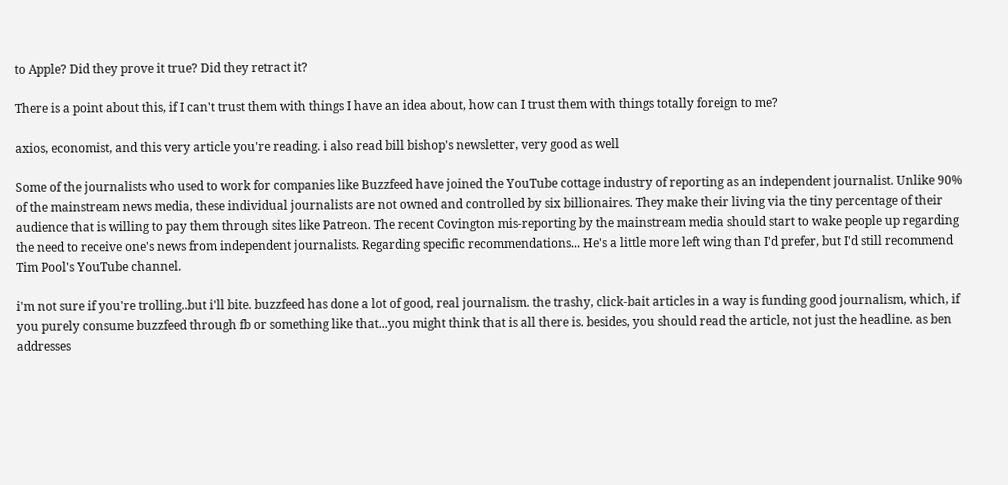to Apple? Did they prove it true? Did they retract it?

There is a point about this, if I can't trust them with things I have an idea about, how can I trust them with things totally foreign to me?

axios, economist, and this very article you're reading. i also read bill bishop's newsletter, very good as well

Some of the journalists who used to work for companies like Buzzfeed have joined the YouTube cottage industry of reporting as an independent journalist. Unlike 90% of the mainstream news media, these individual journalists are not owned and controlled by six billionaires. They make their living via the tiny percentage of their audience that is willing to pay them through sites like Patreon. The recent Covington mis-reporting by the mainstream media should start to wake people up regarding the need to receive one's news from independent journalists. Regarding specific recommendations... He's a little more left wing than I'd prefer, but I'd still recommend Tim Pool's YouTube channel.

i'm not sure if you're trolling..but i'll bite. buzzfeed has done a lot of good, real journalism. the trashy, click-bait articles in a way is funding good journalism, which, if you purely consume buzzfeed through fb or something like that...you might think that is all there is. besides, you should read the article, not just the headline. as ben addresses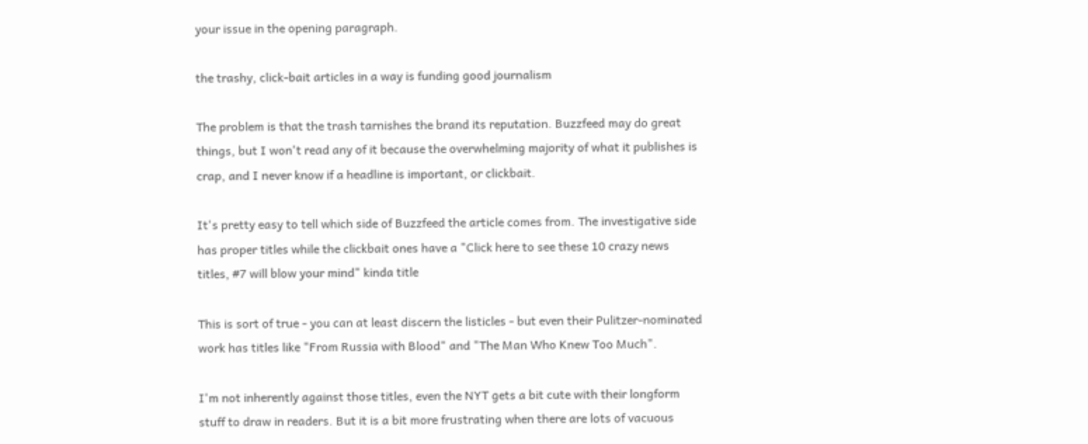your issue in the opening paragraph.

the trashy, click-bait articles in a way is funding good journalism

The problem is that the trash tarnishes the brand its reputation. Buzzfeed may do great things, but I won't read any of it because the overwhelming majority of what it publishes is crap, and I never know if a headline is important, or clickbait.

It's pretty easy to tell which side of Buzzfeed the article comes from. The investigative side has proper titles while the clickbait ones have a "Click here to see these 10 crazy news titles, #7 will blow your mind" kinda title

This is sort of true - you can at least discern the listicles - but even their Pulitzer-nominated work has titles like "From Russia with Blood" and "The Man Who Knew Too Much".

I'm not inherently against those titles, even the NYT gets a bit cute with their longform stuff to draw in readers. But it is a bit more frustrating when there are lots of vacuous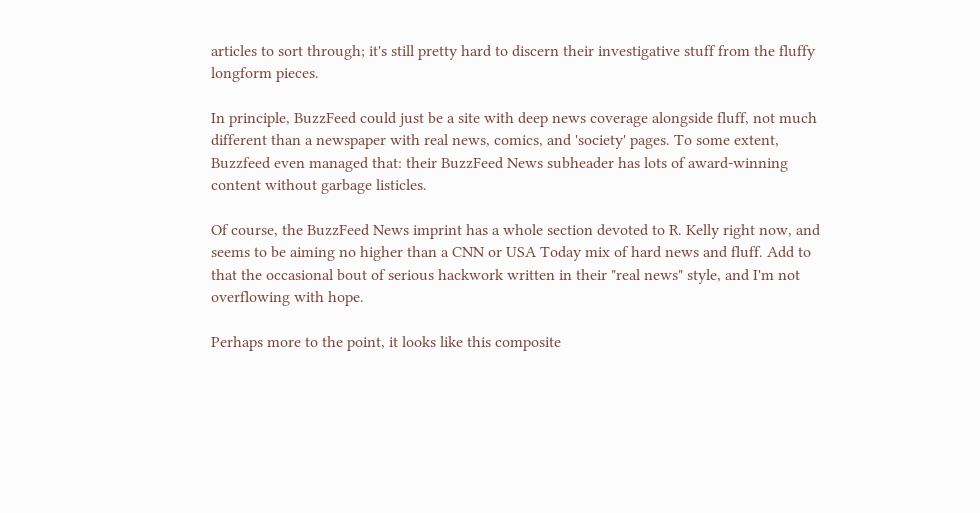articles to sort through; it's still pretty hard to discern their investigative stuff from the fluffy longform pieces.

In principle, BuzzFeed could just be a site with deep news coverage alongside fluff, not much different than a newspaper with real news, comics, and 'society' pages. To some extent, Buzzfeed even managed that: their BuzzFeed News subheader has lots of award-winning content without garbage listicles.

Of course, the BuzzFeed News imprint has a whole section devoted to R. Kelly right now, and seems to be aiming no higher than a CNN or USA Today mix of hard news and fluff. Add to that the occasional bout of serious hackwork written in their "real news" style, and I'm not overflowing with hope.

Perhaps more to the point, it looks like this composite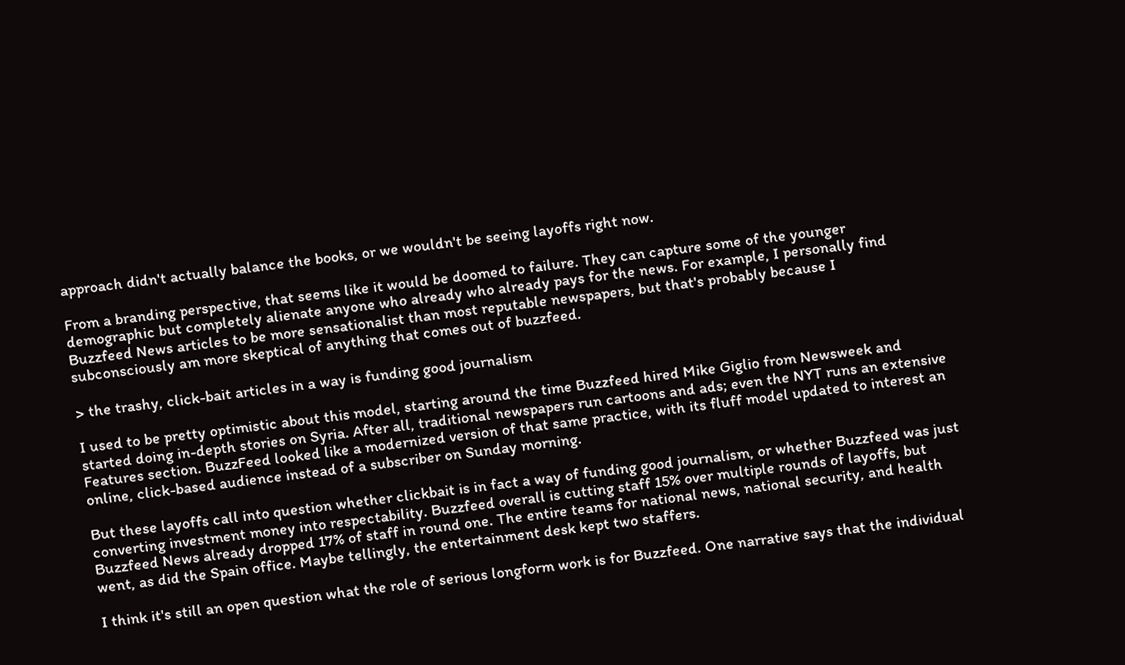approach didn't actually balance the books, or we wouldn't be seeing layoffs right now.

From a branding perspective, that seems like it would be doomed to failure. They can capture some of the younger demographic but completely alienate anyone who already who already pays for the news. For example, I personally find Buzzfeed News articles to be more sensationalist than most reputable newspapers, but that's probably because I subconsciously am more skeptical of anything that comes out of buzzfeed.

> the trashy, click-bait articles in a way is funding good journalism

I used to be pretty optimistic about this model, starting around the time Buzzfeed hired Mike Giglio from Newsweek and started doing in-depth stories on Syria. After all, traditional newspapers run cartoons and ads; even the NYT runs an extensive Features section. BuzzFeed looked like a modernized version of that same practice, with its fluff model updated to interest an online, click-based audience instead of a subscriber on Sunday morning.

But these layoffs call into question whether clickbait is in fact a way of funding good journalism, or whether Buzzfeed was just converting investment money into respectability. Buzzfeed overall is cutting staff 15% over multiple rounds of layoffs, but Buzzfeed News already dropped 17% of staff in round one. The entire teams for national news, national security, and health went, as did the Spain office. Maybe tellingly, the entertainment desk kept two staffers.

I think it's still an open question what the role of serious longform work is for Buzzfeed. One narrative says that the individual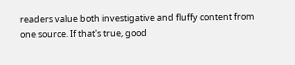readers value both investigative and fluffy content from one source. If that's true, good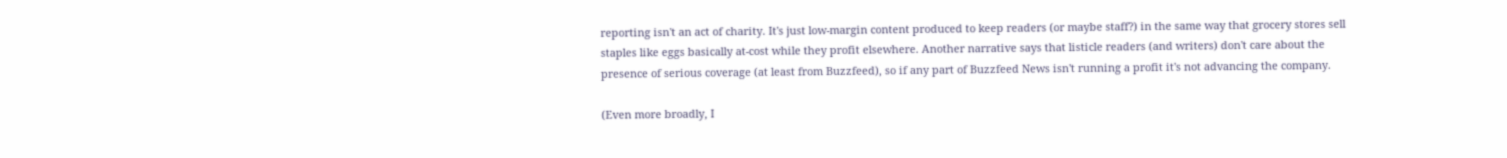reporting isn't an act of charity. It's just low-margin content produced to keep readers (or maybe staff?) in the same way that grocery stores sell staples like eggs basically at-cost while they profit elsewhere. Another narrative says that listicle readers (and writers) don't care about the presence of serious coverage (at least from Buzzfeed), so if any part of Buzzfeed News isn't running a profit it's not advancing the company.

(Even more broadly, I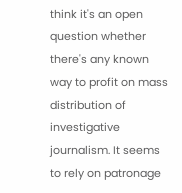think it's an open question whether there's any known way to profit on mass distribution of investigative journalism. It seems to rely on patronage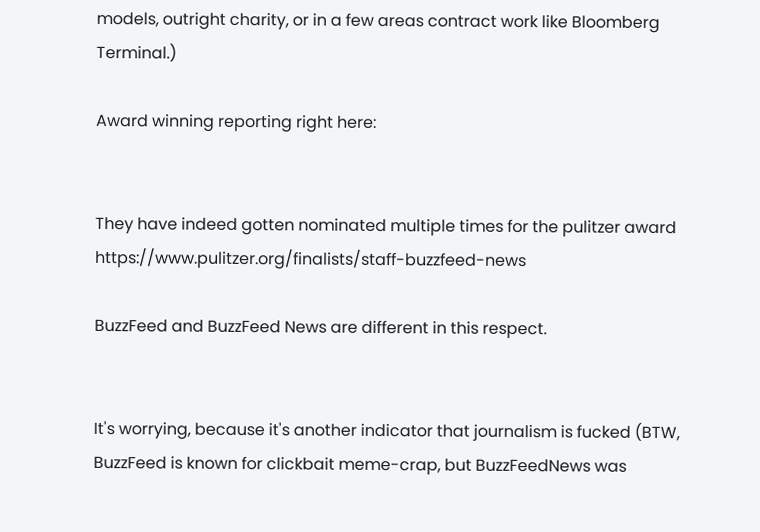models, outright charity, or in a few areas contract work like Bloomberg Terminal.)

Award winning reporting right here:


They have indeed gotten nominated multiple times for the pulitzer award https://www.pulitzer.org/finalists/staff-buzzfeed-news

BuzzFeed and BuzzFeed News are different in this respect.


It's worrying, because it's another indicator that journalism is fucked (BTW, BuzzFeed is known for clickbait meme-crap, but BuzzFeedNews was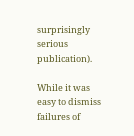surprisingly serious publication).

While it was easy to dismiss failures of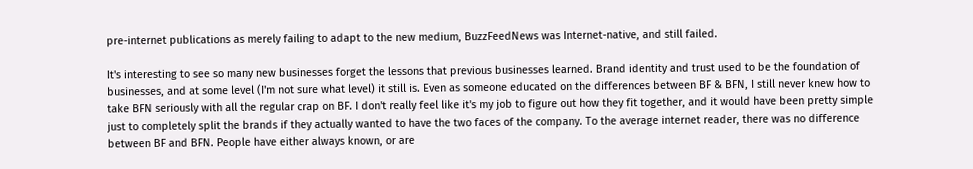pre-internet publications as merely failing to adapt to the new medium, BuzzFeedNews was Internet-native, and still failed.

It's interesting to see so many new businesses forget the lessons that previous businesses learned. Brand identity and trust used to be the foundation of businesses, and at some level (I'm not sure what level) it still is. Even as someone educated on the differences between BF & BFN, I still never knew how to take BFN seriously with all the regular crap on BF. I don't really feel like it's my job to figure out how they fit together, and it would have been pretty simple just to completely split the brands if they actually wanted to have the two faces of the company. To the average internet reader, there was no difference between BF and BFN. People have either always known, or are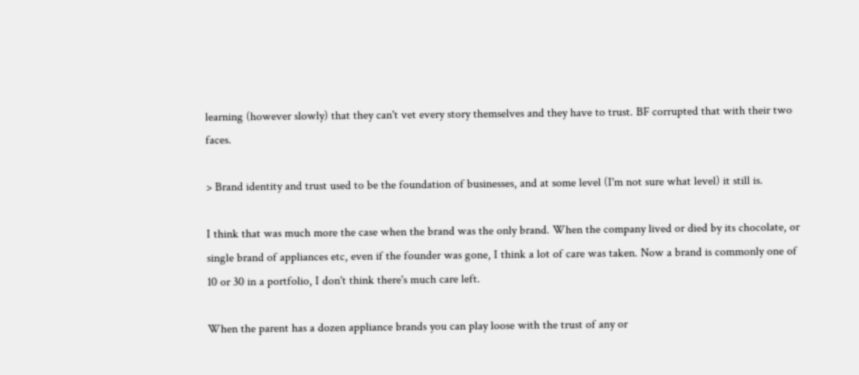learning (however slowly) that they can't vet every story themselves and they have to trust. BF corrupted that with their two faces.

> Brand identity and trust used to be the foundation of businesses, and at some level (I'm not sure what level) it still is.

I think that was much more the case when the brand was the only brand. When the company lived or died by its chocolate, or single brand of appliances etc, even if the founder was gone, I think a lot of care was taken. Now a brand is commonly one of 10 or 30 in a portfolio, I don't think there's much care left.

When the parent has a dozen appliance brands you can play loose with the trust of any or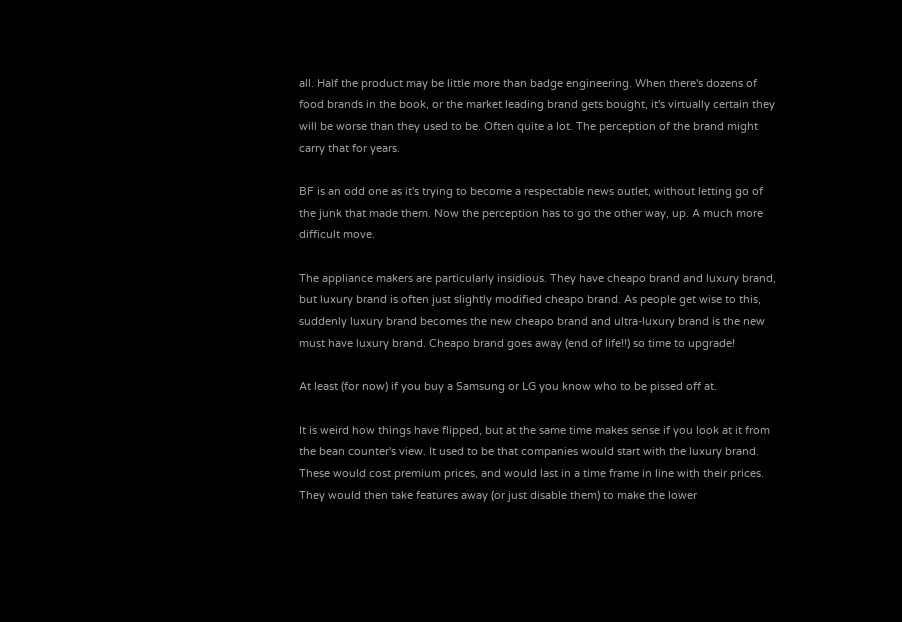all. Half the product may be little more than badge engineering. When there's dozens of food brands in the book, or the market leading brand gets bought, it's virtually certain they will be worse than they used to be. Often quite a lot. The perception of the brand might carry that for years.

BF is an odd one as it's trying to become a respectable news outlet, without letting go of the junk that made them. Now the perception has to go the other way, up. A much more difficult move.

The appliance makers are particularly insidious. They have cheapo brand and luxury brand, but luxury brand is often just slightly modified cheapo brand. As people get wise to this, suddenly luxury brand becomes the new cheapo brand and ultra-luxury brand is the new must have luxury brand. Cheapo brand goes away (end of life!!) so time to upgrade!

At least (for now) if you buy a Samsung or LG you know who to be pissed off at.

It is weird how things have flipped, but at the same time makes sense if you look at it from the bean counter's view. It used to be that companies would start with the luxury brand. These would cost premium prices, and would last in a time frame in line with their prices. They would then take features away (or just disable them) to make the lower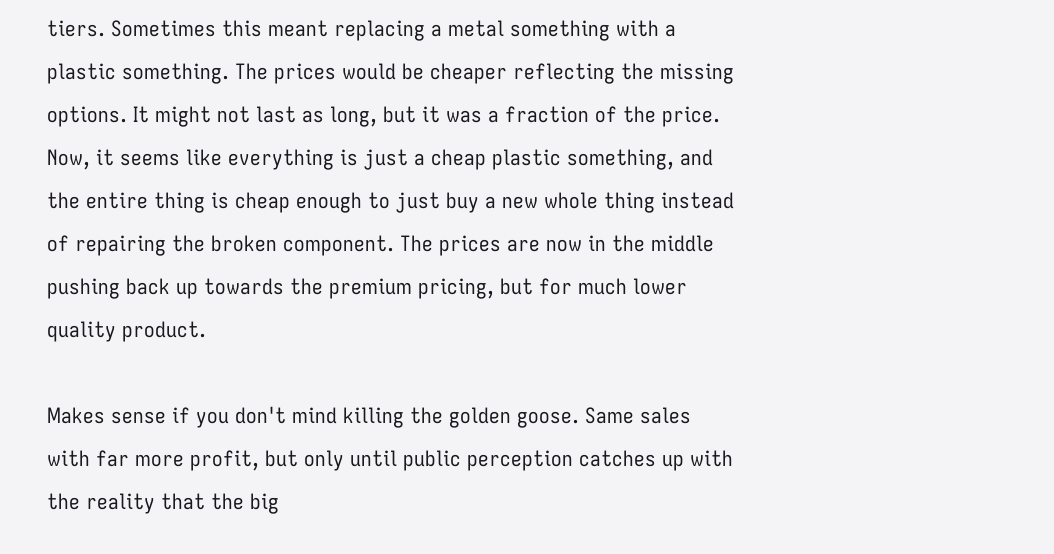tiers. Sometimes this meant replacing a metal something with a plastic something. The prices would be cheaper reflecting the missing options. It might not last as long, but it was a fraction of the price. Now, it seems like everything is just a cheap plastic something, and the entire thing is cheap enough to just buy a new whole thing instead of repairing the broken component. The prices are now in the middle pushing back up towards the premium pricing, but for much lower quality product.

Makes sense if you don't mind killing the golden goose. Same sales with far more profit, but only until public perception catches up with the reality that the big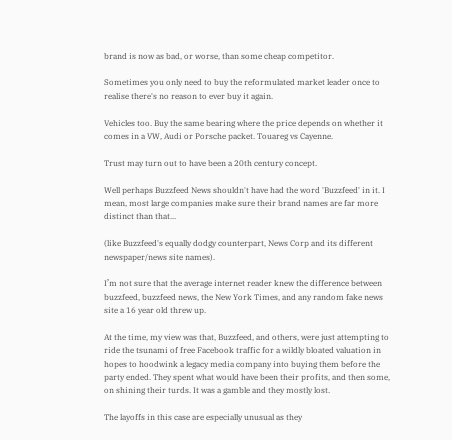brand is now as bad, or worse, than some cheap competitor.

Sometimes you only need to buy the reformulated market leader once to realise there's no reason to ever buy it again.

Vehicles too. Buy the same bearing where the price depends on whether it comes in a VW, Audi or Porsche packet. Touareg vs Cayenne.

Trust may turn out to have been a 20th century concept.

Well perhaps Buzzfeed News shouldn't have had the word 'Buzzfeed' in it. I mean, most large companies make sure their brand names are far more distinct than that...

(like Buzzfeed's equally dodgy counterpart, News Corp and its different newspaper/news site names).

I’m not sure that the average internet reader knew the difference between buzzfeed, buzzfeed news, the New York Times, and any random fake news site a 16 year old threw up.

At the time, my view was that, Buzzfeed, and others, were just attempting to ride the tsunami of free Facebook traffic for a wildly bloated valuation in hopes to hoodwink a legacy media company into buying them before the party ended. They spent what would have been their profits, and then some, on shining their turds. It was a gamble and they mostly lost.

The layoffs in this case are especially unusual as they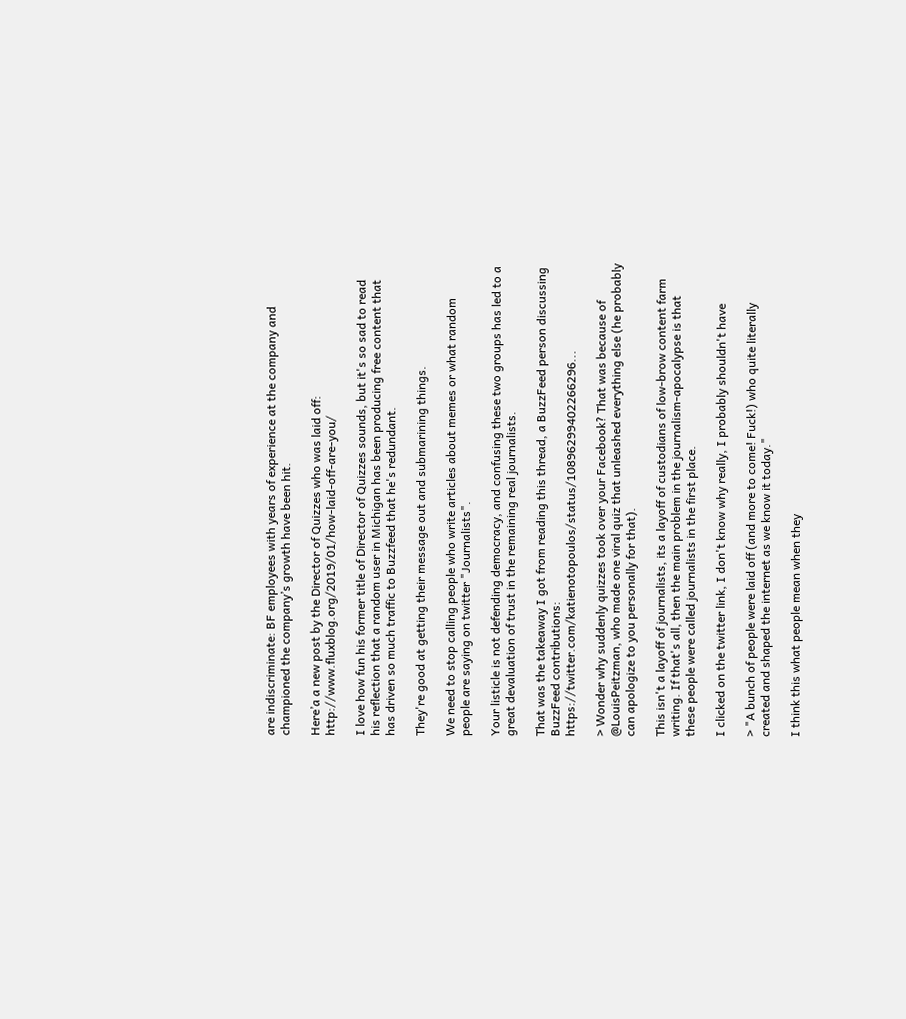are indiscriminate: BF employees with years of experience at the company and championed the company’s growth have been hit.

Here’a a new post by the Director of Quizzes who was laid off: http://www.fluxblog.org/2019/01/how-laid-off-are-you/

I love how fun his former title of Director of Quizzes sounds, but it's so sad to read his reflection that a random user in Michigan has been producing free content that has driven so much traffic to Buzzfeed that he's redundant.

They're good at getting their message out and submarining things.

We need to stop calling people who write articles about memes or what random people are saying on twitter "Journalists".

Your listicle is not defending democracy, and confusing these two groups has led to a great devaluation of trust in the remaining real journalists.

That was the takeaway I got from reading this thread, a BuzzFeed person discussing BuzzFeed contributions: https://twitter.com/katienotopoulos/status/10896299402266296...

> Wonder why suddenly quizzes took over your Facebook? That was because of @LouisPeitzman, who made one viral quiz that unleashed everything else (he probably can apologize to you personally for that).

This isn't a layoff of journalists, its a layoff of custodians of low-brow content farm writing. If that's all, then the main problem in the journalism-apocalypse is that these people were called journalists in the first place.

I clicked on the twitter link, I don't know why really, I probably shouldn't have

> "A bunch of people were laid off (and more to come! Fuck!) who quite literally created and shaped the internet as we know it today."

I think this what people mean when they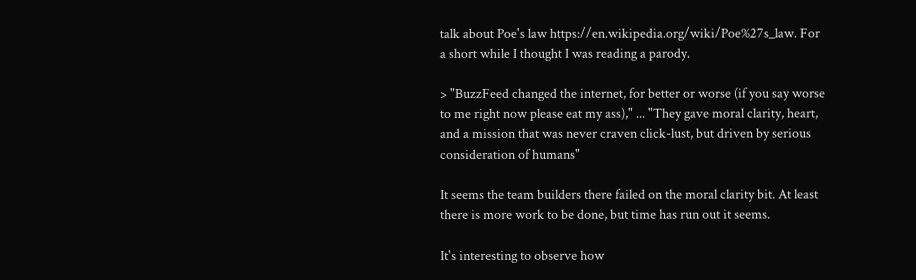talk about Poe's law https://en.wikipedia.org/wiki/Poe%27s_law. For a short while I thought I was reading a parody.

> "BuzzFeed changed the internet, for better or worse (if you say worse to me right now please eat my ass)," ... "They gave moral clarity, heart, and a mission that was never craven click-lust, but driven by serious consideration of humans"

It seems the team builders there failed on the moral clarity bit. At least there is more work to be done, but time has run out it seems.

It's interesting to observe how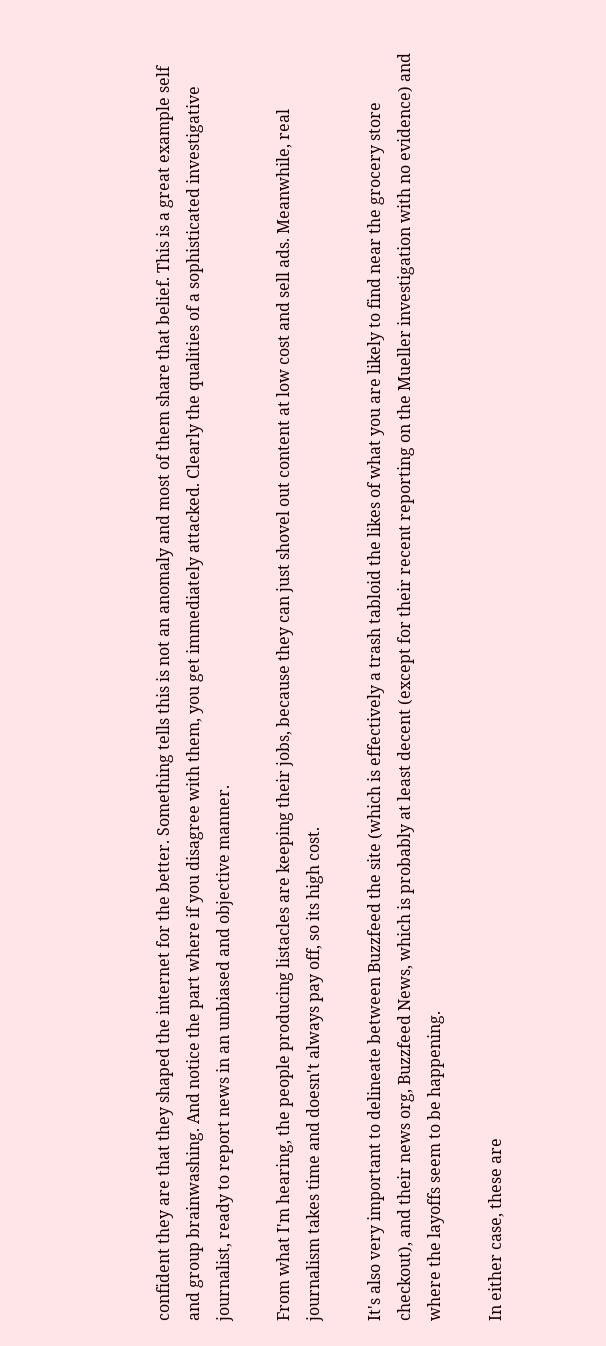confident they are that they shaped the internet for the better. Something tells this is not an anomaly and most of them share that belief. This is a great example self and group brainwashing. And notice the part where if you disagree with them, you get immediately attacked. Clearly the qualities of a sophisticated investigative journalist, ready to report news in an unbiased and objective manner.

From what I'm hearing, the people producing listacles are keeping their jobs, because they can just shovel out content at low cost and sell ads. Meanwhile, real journalism takes time and doesn't always pay off, so its high cost.

It's also very important to delineate between Buzzfeed the site (which is effectively a trash tabloid the likes of what you are likely to find near the grocery store checkout), and their news org, Buzzfeed News, which is probably at least decent (except for their recent reporting on the Mueller investigation with no evidence) and where the layoffs seem to be happening.

In either case, these are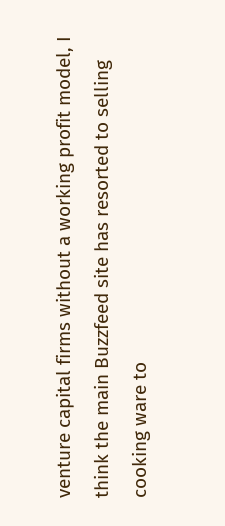venture capital firms without a working profit model, I think the main Buzzfeed site has resorted to selling cooking ware to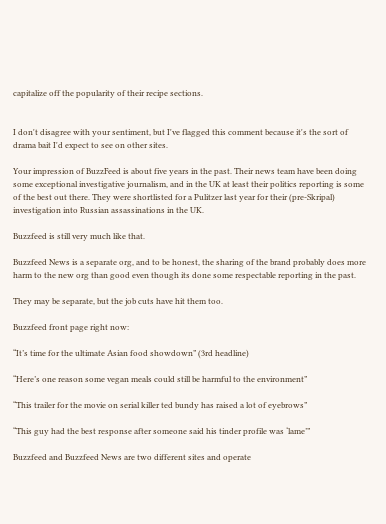capitalize off the popularity of their recipe sections.


I don't disagree with your sentiment, but I've flagged this comment because it's the sort of drama bait I'd expect to see on other sites.

Your impression of BuzzFeed is about five years in the past. Their news team have been doing some exceptional investigative journalism, and in the UK at least their politics reporting is some of the best out there. They were shortlisted for a Pulitzer last year for their (pre-Skripal) investigation into Russian assassinations in the UK.

Buzzfeed is still very much like that.

Buzzfeed News is a separate org, and to be honest, the sharing of the brand probably does more harm to the new org than good even though its done some respectable reporting in the past.

They may be separate, but the job cuts have hit them too.

Buzzfeed front page right now:

“It’s time for the ultimate Asian food showdown” (3rd headline)

“Here’s one reason some vegan meals could still be harmful to the environment”

“This trailer for the movie on serial killer ted bundy has raised a lot of eyebrows”

“This guy had the best response after someone said his tinder profile was ‘lame’”

Buzzfeed and Buzzfeed News are two different sites and operate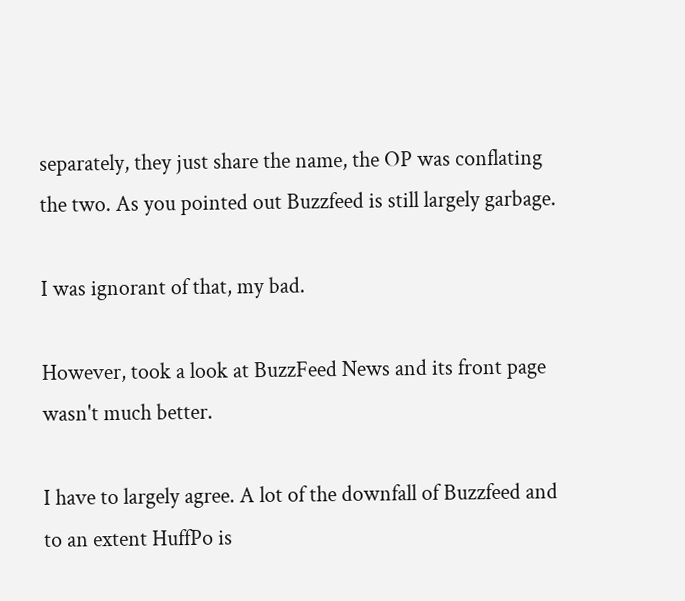separately, they just share the name, the OP was conflating the two. As you pointed out Buzzfeed is still largely garbage.

I was ignorant of that, my bad.

However, took a look at BuzzFeed News and its front page wasn't much better.

I have to largely agree. A lot of the downfall of Buzzfeed and to an extent HuffPo is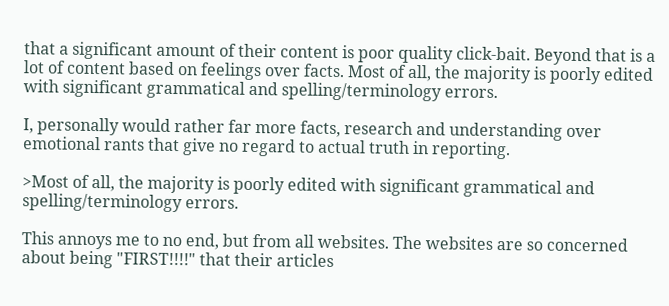that a significant amount of their content is poor quality click-bait. Beyond that is a lot of content based on feelings over facts. Most of all, the majority is poorly edited with significant grammatical and spelling/terminology errors.

I, personally would rather far more facts, research and understanding over emotional rants that give no regard to actual truth in reporting.

>Most of all, the majority is poorly edited with significant grammatical and spelling/terminology errors.

This annoys me to no end, but from all websites. The websites are so concerned about being "FIRST!!!!" that their articles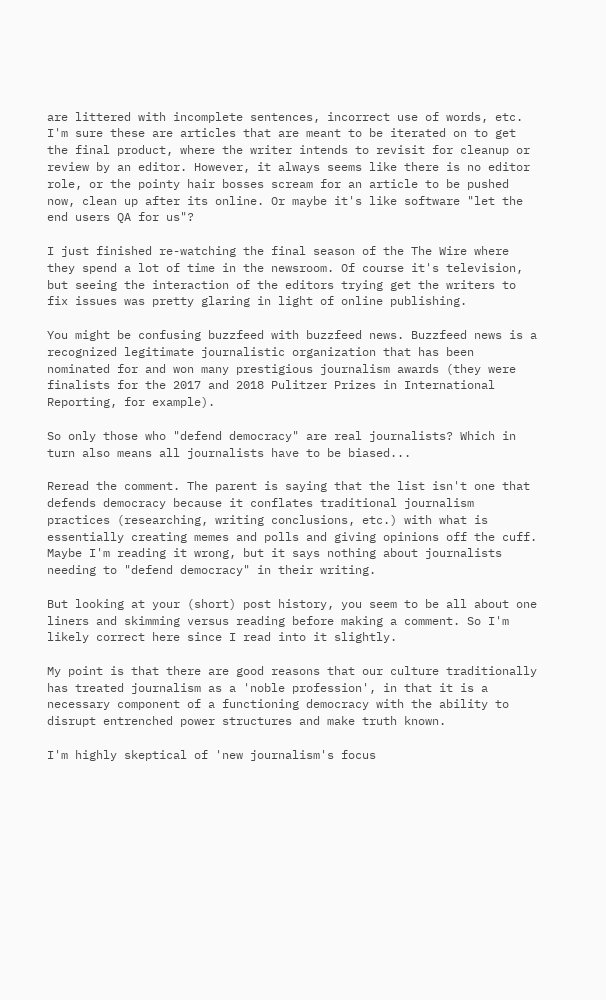are littered with incomplete sentences, incorrect use of words, etc. I'm sure these are articles that are meant to be iterated on to get the final product, where the writer intends to revisit for cleanup or review by an editor. However, it always seems like there is no editor role, or the pointy hair bosses scream for an article to be pushed now, clean up after its online. Or maybe it's like software "let the end users QA for us"?

I just finished re-watching the final season of the The Wire where they spend a lot of time in the newsroom. Of course it's television, but seeing the interaction of the editors trying get the writers to fix issues was pretty glaring in light of online publishing.

You might be confusing buzzfeed with buzzfeed news. Buzzfeed news is a recognized legitimate journalistic organization that has been nominated for and won many prestigious journalism awards (they were finalists for the 2017 and 2018 Pulitzer Prizes in International Reporting, for example).

So only those who "defend democracy" are real journalists? Which in turn also means all journalists have to be biased...

Reread the comment. The parent is saying that the list isn't one that defends democracy because it conflates traditional journalism practices (researching, writing conclusions, etc.) with what is essentially creating memes and polls and giving opinions off the cuff. Maybe I'm reading it wrong, but it says nothing about journalists needing to "defend democracy" in their writing.

But looking at your (short) post history, you seem to be all about one liners and skimming versus reading before making a comment. So I'm likely correct here since I read into it slightly.

My point is that there are good reasons that our culture traditionally has treated journalism as a 'noble profession', in that it is a necessary component of a functioning democracy with the ability to disrupt entrenched power structures and make truth known.

I'm highly skeptical of 'new journalism's focus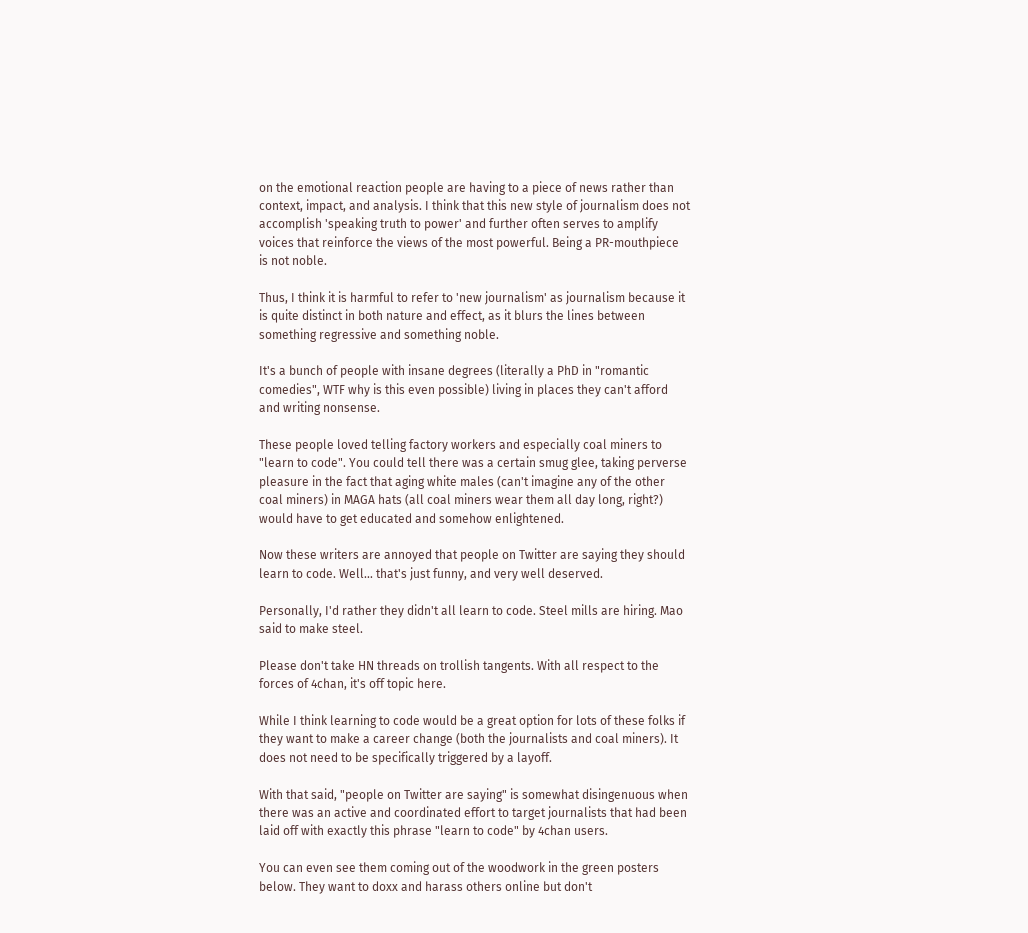on the emotional reaction people are having to a piece of news rather than context, impact, and analysis. I think that this new style of journalism does not accomplish 'speaking truth to power' and further often serves to amplify voices that reinforce the views of the most powerful. Being a PR-mouthpiece is not noble.

Thus, I think it is harmful to refer to 'new journalism' as journalism because it is quite distinct in both nature and effect, as it blurs the lines between something regressive and something noble.

It's a bunch of people with insane degrees (literally a PhD in "romantic comedies", WTF why is this even possible) living in places they can't afford and writing nonsense.

These people loved telling factory workers and especially coal miners to "learn to code". You could tell there was a certain smug glee, taking perverse pleasure in the fact that aging white males (can't imagine any of the other coal miners) in MAGA hats (all coal miners wear them all day long, right?) would have to get educated and somehow enlightened.

Now these writers are annoyed that people on Twitter are saying they should learn to code. Well... that's just funny, and very well deserved.

Personally, I'd rather they didn't all learn to code. Steel mills are hiring. Mao said to make steel.

Please don't take HN threads on trollish tangents. With all respect to the forces of 4chan, it's off topic here.

While I think learning to code would be a great option for lots of these folks if they want to make a career change (both the journalists and coal miners). It does not need to be specifically triggered by a layoff.

With that said, "people on Twitter are saying" is somewhat disingenuous when there was an active and coordinated effort to target journalists that had been laid off with exactly this phrase "learn to code" by 4chan users.

You can even see them coming out of the woodwork in the green posters below. They want to doxx and harass others online but don't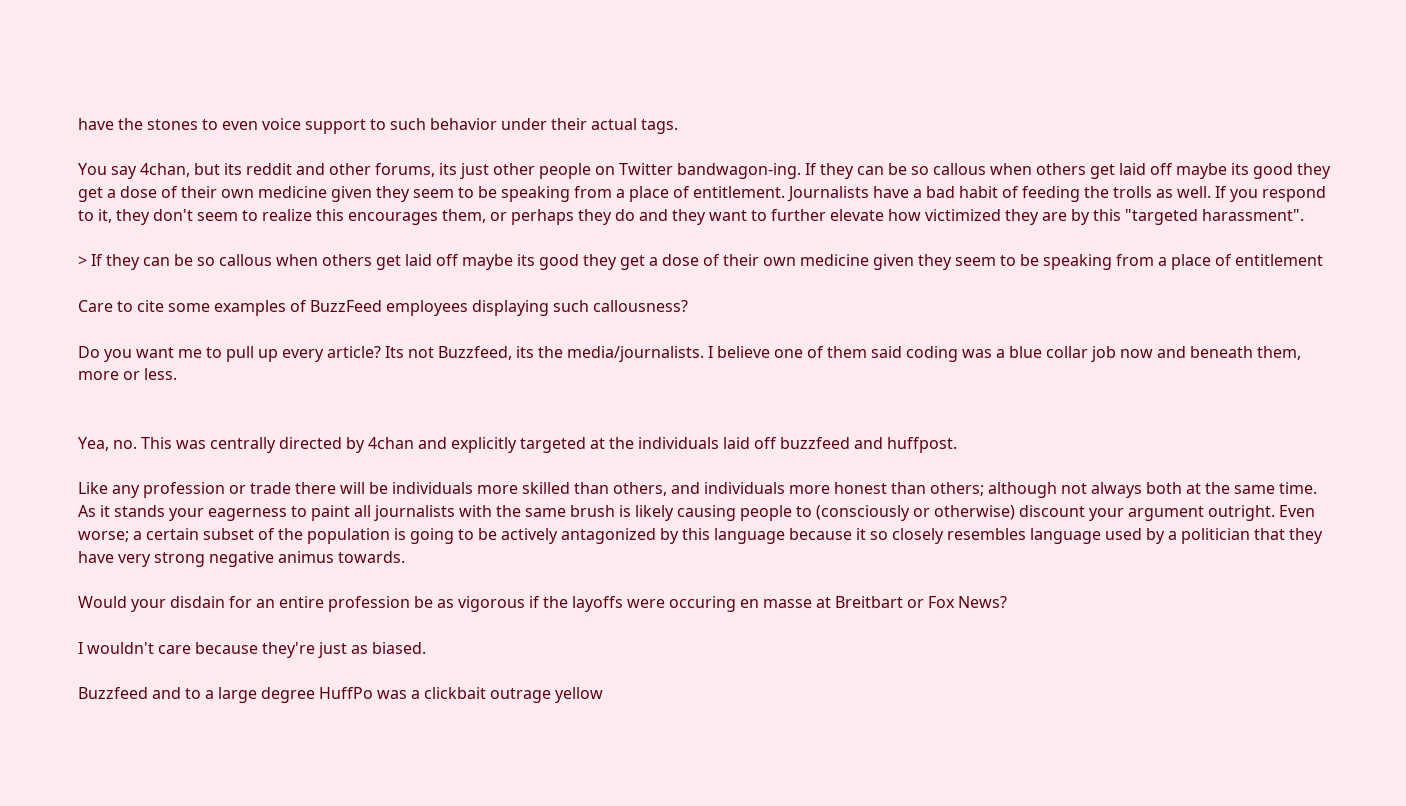have the stones to even voice support to such behavior under their actual tags.

You say 4chan, but its reddit and other forums, its just other people on Twitter bandwagon-ing. If they can be so callous when others get laid off maybe its good they get a dose of their own medicine given they seem to be speaking from a place of entitlement. Journalists have a bad habit of feeding the trolls as well. If you respond to it, they don't seem to realize this encourages them, or perhaps they do and they want to further elevate how victimized they are by this "targeted harassment".

> If they can be so callous when others get laid off maybe its good they get a dose of their own medicine given they seem to be speaking from a place of entitlement

Care to cite some examples of BuzzFeed employees displaying such callousness?

Do you want me to pull up every article? Its not Buzzfeed, its the media/journalists. I believe one of them said coding was a blue collar job now and beneath them, more or less.


Yea, no. This was centrally directed by 4chan and explicitly targeted at the individuals laid off buzzfeed and huffpost.

Like any profession or trade there will be individuals more skilled than others, and individuals more honest than others; although not always both at the same time. As it stands your eagerness to paint all journalists with the same brush is likely causing people to (consciously or otherwise) discount your argument outright. Even worse; a certain subset of the population is going to be actively antagonized by this language because it so closely resembles language used by a politician that they have very strong negative animus towards.

Would your disdain for an entire profession be as vigorous if the layoffs were occuring en masse at Breitbart or Fox News?

I wouldn't care because they're just as biased.

Buzzfeed and to a large degree HuffPo was a clickbait outrage yellow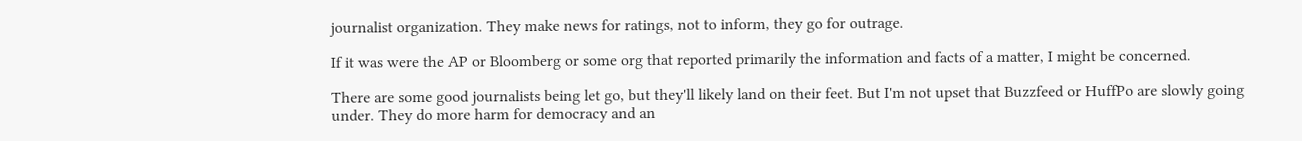journalist organization. They make news for ratings, not to inform, they go for outrage.

If it was were the AP or Bloomberg or some org that reported primarily the information and facts of a matter, I might be concerned.

There are some good journalists being let go, but they'll likely land on their feet. But I'm not upset that Buzzfeed or HuffPo are slowly going under. They do more harm for democracy and an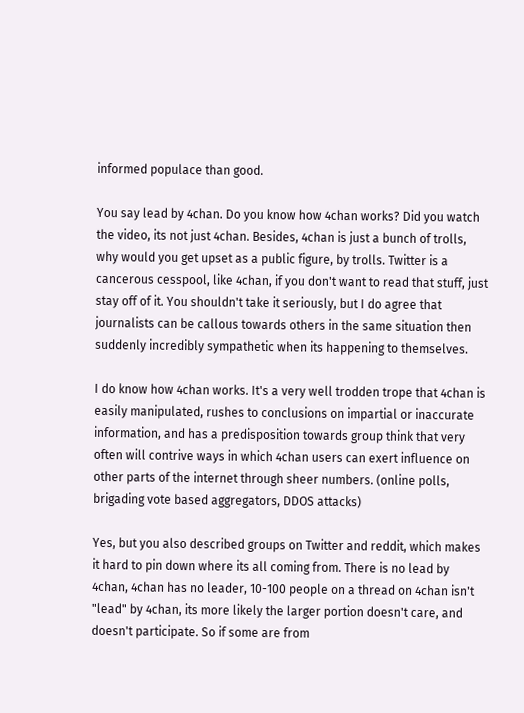informed populace than good.

You say lead by 4chan. Do you know how 4chan works? Did you watch the video, its not just 4chan. Besides, 4chan is just a bunch of trolls, why would you get upset as a public figure, by trolls. Twitter is a cancerous cesspool, like 4chan, if you don't want to read that stuff, just stay off of it. You shouldn't take it seriously, but I do agree that journalists can be callous towards others in the same situation then suddenly incredibly sympathetic when its happening to themselves.

I do know how 4chan works. It's a very well trodden trope that 4chan is easily manipulated, rushes to conclusions on impartial or inaccurate information, and has a predisposition towards group think that very often will contrive ways in which 4chan users can exert influence on other parts of the internet through sheer numbers. (online polls, brigading vote based aggregators, DDOS attacks)

Yes, but you also described groups on Twitter and reddit, which makes it hard to pin down where its all coming from. There is no lead by 4chan, 4chan has no leader, 10-100 people on a thread on 4chan isn't "lead" by 4chan, its more likely the larger portion doesn't care, and doesn't participate. So if some are from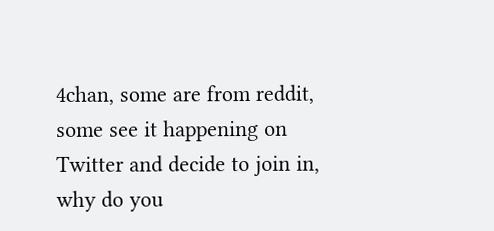4chan, some are from reddit, some see it happening on Twitter and decide to join in, why do you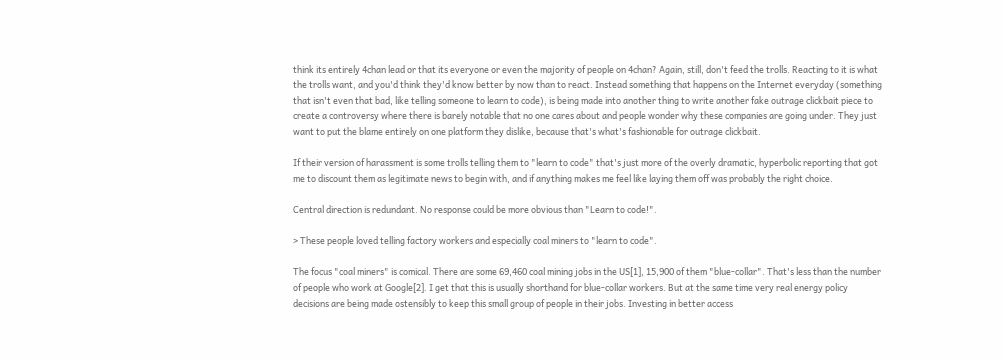think its entirely 4chan lead or that its everyone or even the majority of people on 4chan? Again, still, don't feed the trolls. Reacting to it is what the trolls want, and you'd think they'd know better by now than to react. Instead something that happens on the Internet everyday (something that isn't even that bad, like telling someone to learn to code), is being made into another thing to write another fake outrage clickbait piece to create a controversy where there is barely notable that no one cares about and people wonder why these companies are going under. They just want to put the blame entirely on one platform they dislike, because that's what's fashionable for outrage clickbait.

If their version of harassment is some trolls telling them to "learn to code" that's just more of the overly dramatic, hyperbolic reporting that got me to discount them as legitimate news to begin with, and if anything makes me feel like laying them off was probably the right choice.

Central direction is redundant. No response could be more obvious than "Learn to code!".

> These people loved telling factory workers and especially coal miners to "learn to code".

The focus "coal miners" is comical. There are some 69,460 coal mining jobs in the US[1], 15,900 of them "blue-collar". That's less than the number of people who work at Google[2]. I get that this is usually shorthand for blue-collar workers. But at the same time very real energy policy decisions are being made ostensibly to keep this small group of people in their jobs. Investing in better access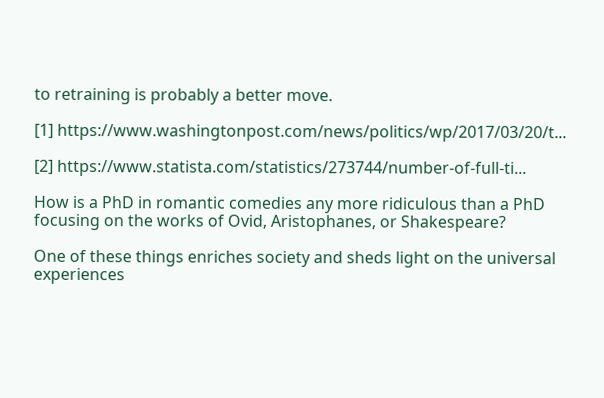to retraining is probably a better move.

[1] https://www.washingtonpost.com/news/politics/wp/2017/03/20/t...

[2] https://www.statista.com/statistics/273744/number-of-full-ti...

How is a PhD in romantic comedies any more ridiculous than a PhD focusing on the works of Ovid, Aristophanes, or Shakespeare?

One of these things enriches society and sheds light on the universal experiences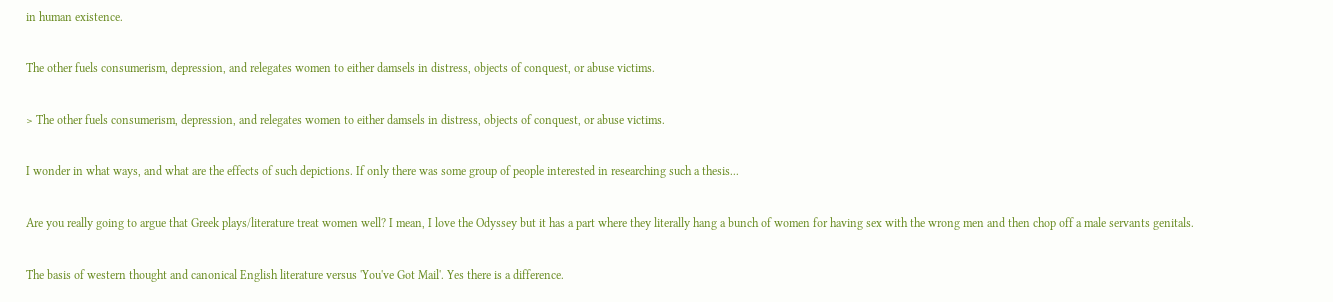in human existence.

The other fuels consumerism, depression, and relegates women to either damsels in distress, objects of conquest, or abuse victims.

> The other fuels consumerism, depression, and relegates women to either damsels in distress, objects of conquest, or abuse victims.

I wonder in what ways, and what are the effects of such depictions. If only there was some group of people interested in researching such a thesis...

Are you really going to argue that Greek plays/literature treat women well? I mean, I love the Odyssey but it has a part where they literally hang a bunch of women for having sex with the wrong men and then chop off a male servants genitals.

The basis of western thought and canonical English literature versus 'You've Got Mail'. Yes there is a difference.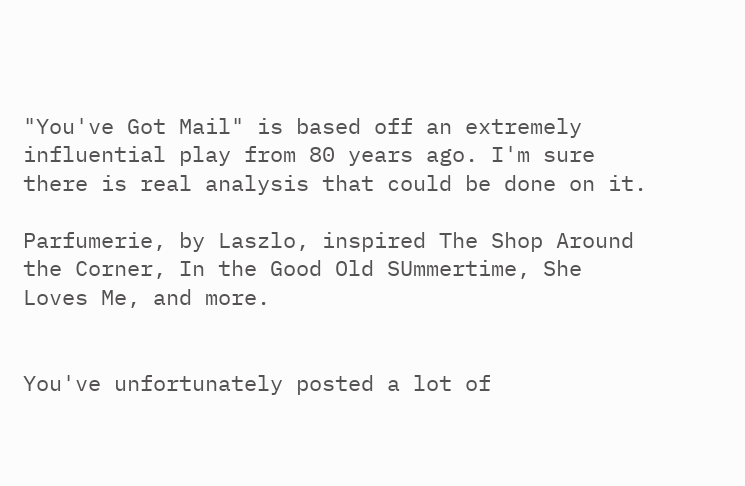"You've Got Mail" is based off an extremely influential play from 80 years ago. I'm sure there is real analysis that could be done on it.

Parfumerie, by Laszlo, inspired The Shop Around the Corner, In the Good Old SUmmertime, She Loves Me, and more.


You've unfortunately posted a lot of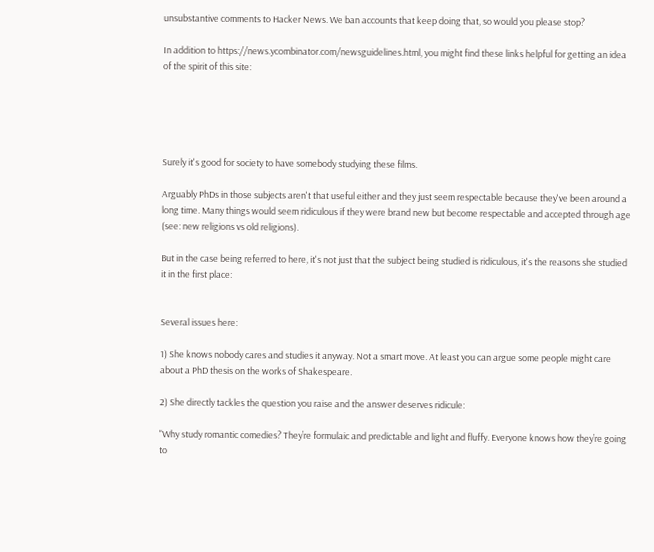unsubstantive comments to Hacker News. We ban accounts that keep doing that, so would you please stop?

In addition to https://news.ycombinator.com/newsguidelines.html, you might find these links helpful for getting an idea of the spirit of this site:





Surely it's good for society to have somebody studying these films.

Arguably PhDs in those subjects aren't that useful either and they just seem respectable because they've been around a long time. Many things would seem ridiculous if they were brand new but become respectable and accepted through age (see: new religions vs old religions).

But in the case being referred to here, it's not just that the subject being studied is ridiculous, it's the reasons she studied it in the first place:


Several issues here:

1) She knows nobody cares and studies it anyway. Not a smart move. At least you can argue some people might care about a PhD thesis on the works of Shakespeare.

2) She directly tackles the question you raise and the answer deserves ridicule:

"Why study romantic comedies? They’re formulaic and predictable and light and fluffy. Everyone knows how they’re going to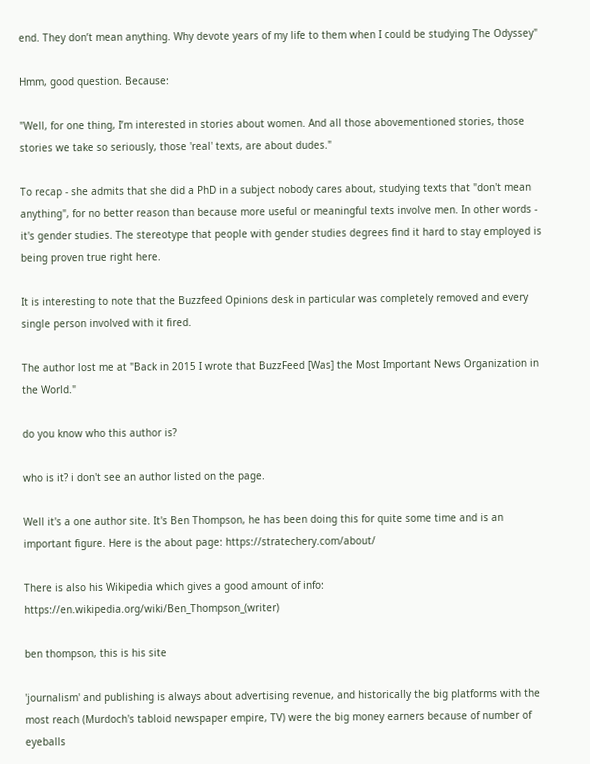end. They don’t mean anything. Why devote years of my life to them when I could be studying The Odyssey"

Hmm, good question. Because:

"Well, for one thing, I’m interested in stories about women. And all those abovementioned stories, those stories we take so seriously, those 'real' texts, are about dudes."

To recap - she admits that she did a PhD in a subject nobody cares about, studying texts that "don't mean anything", for no better reason than because more useful or meaningful texts involve men. In other words - it's gender studies. The stereotype that people with gender studies degrees find it hard to stay employed is being proven true right here.

It is interesting to note that the Buzzfeed Opinions desk in particular was completely removed and every single person involved with it fired.

The author lost me at "Back in 2015 I wrote that BuzzFeed [Was] the Most Important News Organization in the World."

do you know who this author is?

who is it? i don't see an author listed on the page.

Well it's a one author site. It's Ben Thompson, he has been doing this for quite some time and is an important figure. Here is the about page: https://stratechery.com/about/

There is also his Wikipedia which gives a good amount of info: https://en.wikipedia.org/wiki/Ben_Thompson_(writer)

ben thompson, this is his site

'journalism' and publishing is always about advertising revenue, and historically the big platforms with the most reach (Murdoch's tabloid newspaper empire, TV) were the big money earners because of number of eyeballs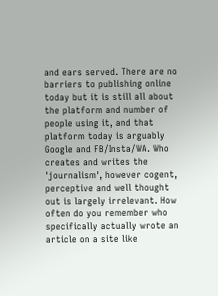and ears served. There are no barriers to publishing online today but it is still all about the platform and number of people using it, and that platform today is arguably Google and FB/Insta/WA. Who creates and writes the 'journalism', however cogent, perceptive and well thought out is largely irrelevant. How often do you remember who specifically actually wrote an article on a site like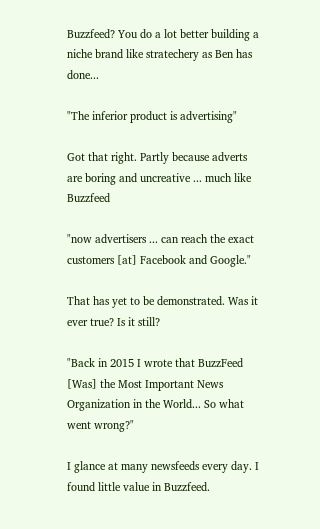Buzzfeed? You do a lot better building a niche brand like stratechery as Ben has done...

"The inferior product is advertising"

Got that right. Partly because adverts are boring and uncreative ... much like Buzzfeed

"now advertisers ... can reach the exact customers [at] Facebook and Google."

That has yet to be demonstrated. Was it ever true? Is it still?

"Back in 2015 I wrote that BuzzFeed [Was] the Most Important News Organization in the World... So what went wrong?"

I glance at many newsfeeds every day. I found little value in Buzzfeed.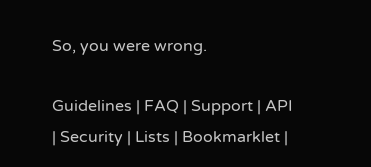So, you were wrong.

Guidelines | FAQ | Support | API | Security | Lists | Bookmarklet |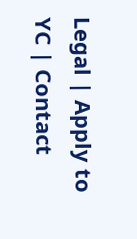Legal | Apply to YC | Contact